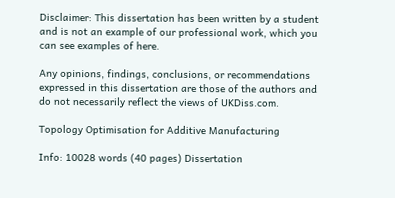Disclaimer: This dissertation has been written by a student and is not an example of our professional work, which you can see examples of here.

Any opinions, findings, conclusions, or recommendations expressed in this dissertation are those of the authors and do not necessarily reflect the views of UKDiss.com.

Topology Optimisation for Additive Manufacturing

Info: 10028 words (40 pages) Dissertation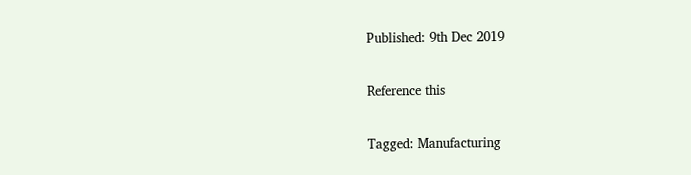Published: 9th Dec 2019

Reference this

Tagged: Manufacturing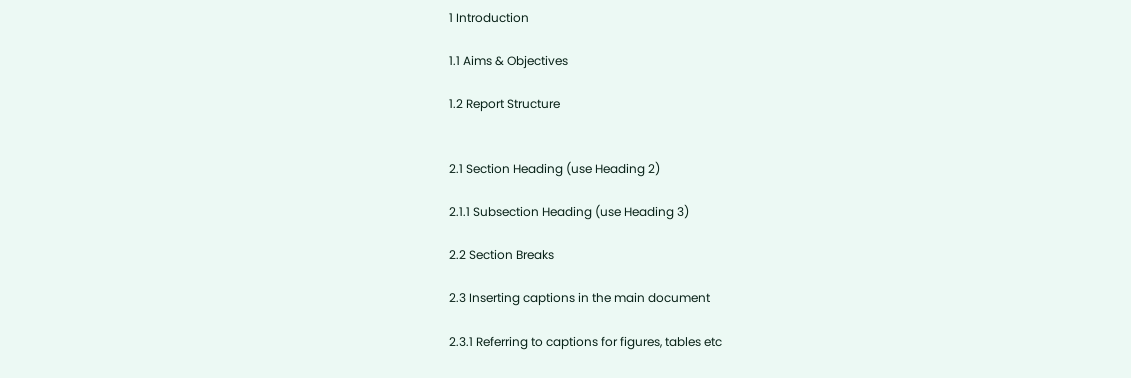1 Introduction

1.1 Aims & Objectives

1.2 Report Structure


2.1 Section Heading (use Heading 2)

2.1.1 Subsection Heading (use Heading 3)

2.2 Section Breaks

2.3 Inserting captions in the main document

2.3.1 Referring to captions for figures, tables etc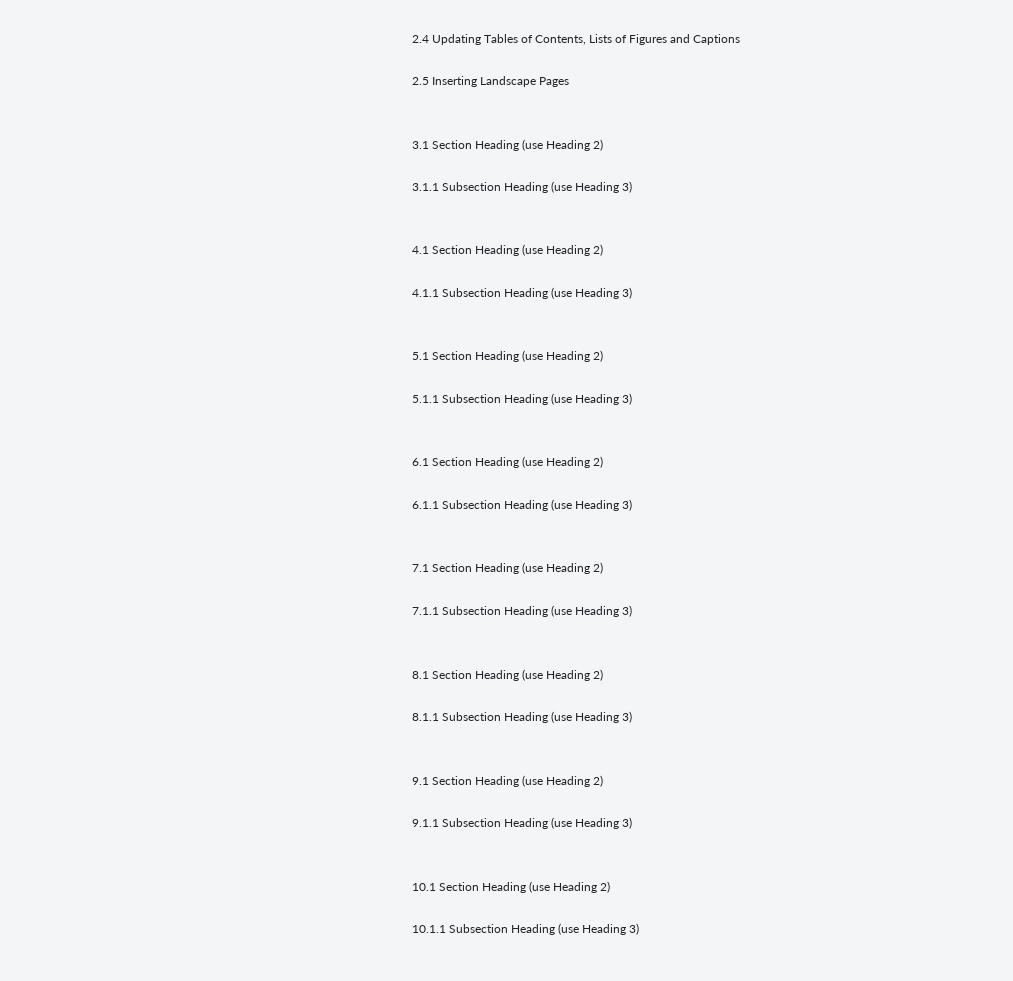2.4 Updating Tables of Contents, Lists of Figures and Captions

2.5 Inserting Landscape Pages


3.1 Section Heading (use Heading 2)

3.1.1 Subsection Heading (use Heading 3)


4.1 Section Heading (use Heading 2)

4.1.1 Subsection Heading (use Heading 3)


5.1 Section Heading (use Heading 2)

5.1.1 Subsection Heading (use Heading 3)


6.1 Section Heading (use Heading 2)

6.1.1 Subsection Heading (use Heading 3)


7.1 Section Heading (use Heading 2)

7.1.1 Subsection Heading (use Heading 3)


8.1 Section Heading (use Heading 2)

8.1.1 Subsection Heading (use Heading 3)


9.1 Section Heading (use Heading 2)

9.1.1 Subsection Heading (use Heading 3)


10.1 Section Heading (use Heading 2)

10.1.1 Subsection Heading (use Heading 3)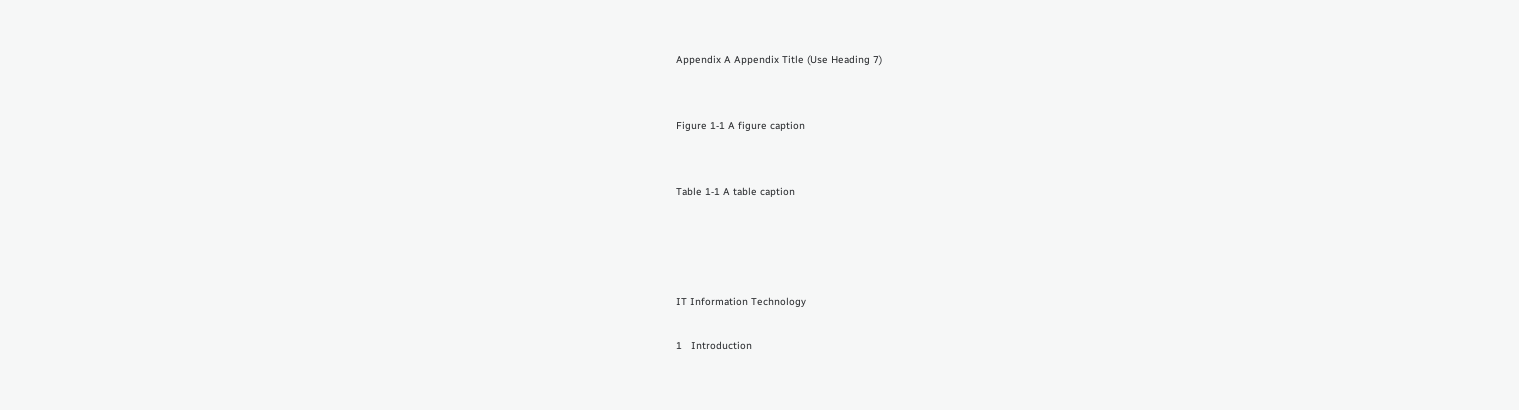Appendix A Appendix Title (Use Heading 7)


Figure 1‑1 A figure caption


Table 1‑1 A table caption




IT Information Technology

1   Introduction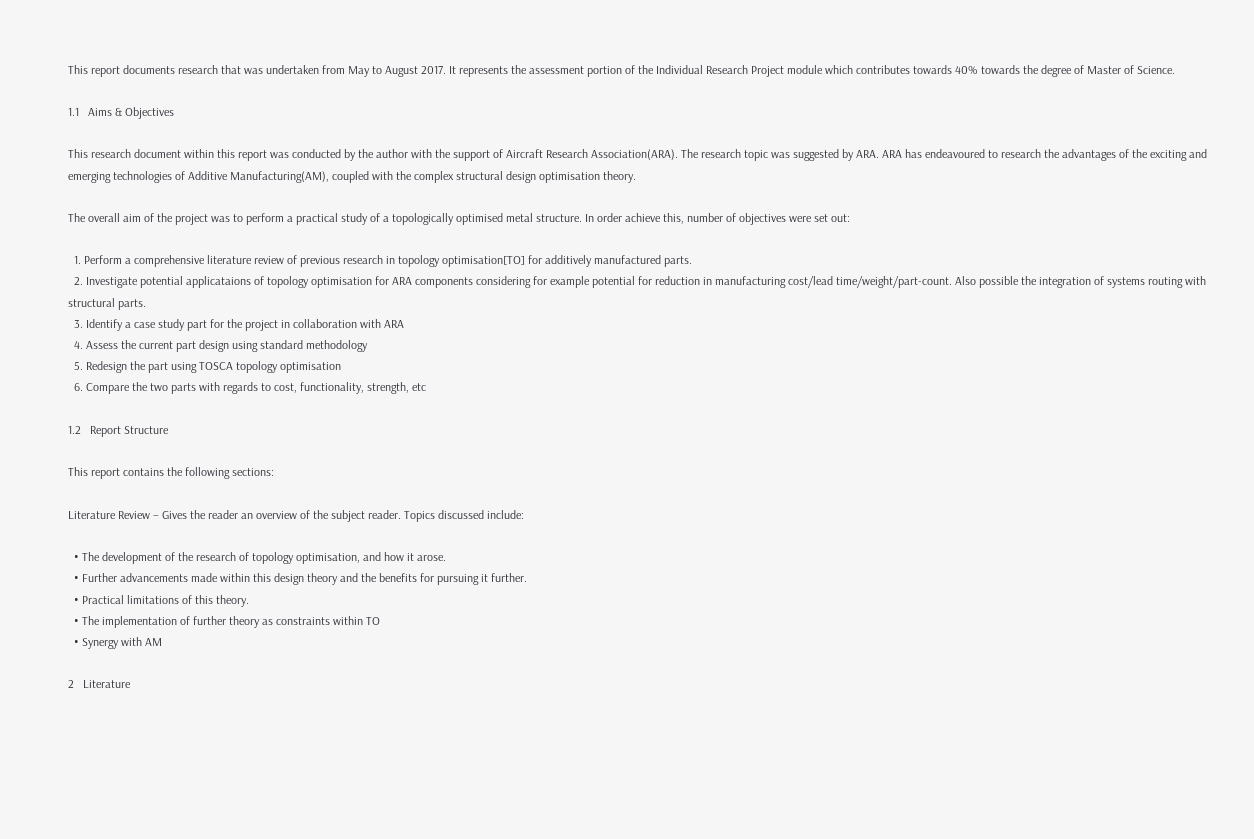This report documents research that was undertaken from May to August 2017. It represents the assessment portion of the Individual Research Project module which contributes towards 40% towards the degree of Master of Science.

1.1   Aims & Objectives

This research document within this report was conducted by the author with the support of Aircraft Research Association(ARA). The research topic was suggested by ARA. ARA has endeavoured to research the advantages of the exciting and emerging technologies of Additive Manufacturing(AM), coupled with the complex structural design optimisation theory.

The overall aim of the project was to perform a practical study of a topologically optimised metal structure. In order achieve this, number of objectives were set out:

  1. Perform a comprehensive literature review of previous research in topology optimisation[TO] for additively manufactured parts.
  2. Investigate potential applicataions of topology optimisation for ARA components considering for example potential for reduction in manufacturing cost/lead time/weight/part-count. Also possible the integration of systems routing with structural parts.
  3. Identify a case study part for the project in collaboration with ARA
  4. Assess the current part design using standard methodology
  5. Redesign the part using TOSCA topology optimisation
  6. Compare the two parts with regards to cost, functionality, strength, etc

1.2   Report Structure

This report contains the following sections:

Literature Review – Gives the reader an overview of the subject reader. Topics discussed include:

  • The development of the research of topology optimisation, and how it arose.
  • Further advancements made within this design theory and the benefits for pursuing it further.
  • Practical limitations of this theory.
  • The implementation of further theory as constraints within TO
  • Synergy with AM

2   Literature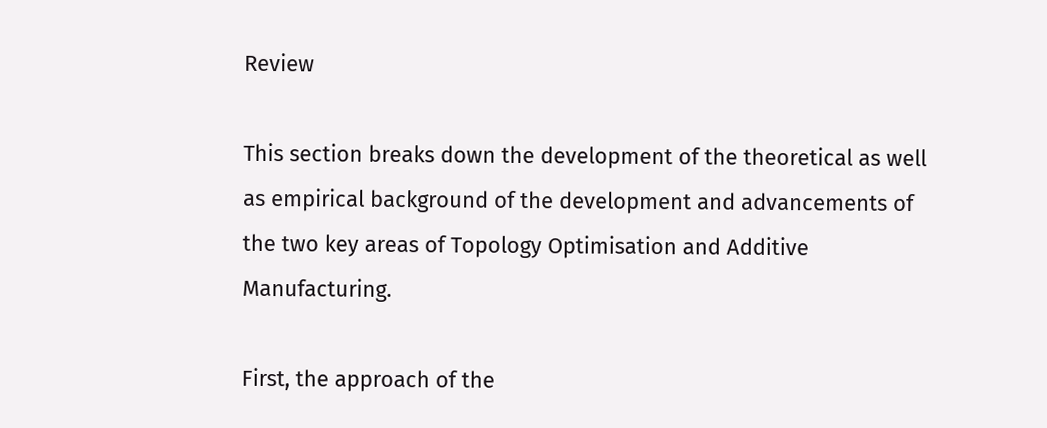Review

This section breaks down the development of the theoretical as well as empirical background of the development and advancements of the two key areas of Topology Optimisation and Additive Manufacturing.

First, the approach of the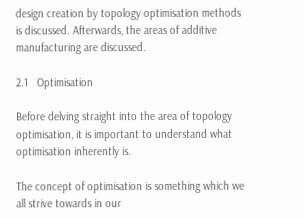design creation by topology optimisation methods is discussed. Afterwards, the areas of additive manufacturing are discussed.

2.1   Optimisation

Before delving straight into the area of topology optimisation, it is important to understand what optimisation inherently is.

The concept of optimisation is something which we all strive towards in our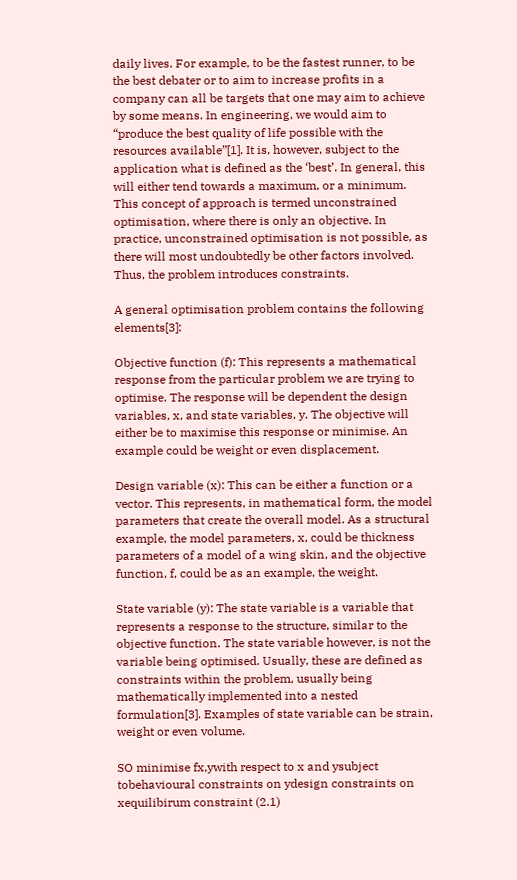daily lives. For example, to be the fastest runner, to be the best debater or to aim to increase profits in a company can all be targets that one may aim to achieve by some means. In engineering, we would aim to “produce the best quality of life possible with the resources available”[1]. It is, however, subject to the application what is defined as the ‘best’. In general, this will either tend towards a maximum, or a minimum. This concept of approach is termed unconstrained optimisation, where there is only an objective. In practice, unconstrained optimisation is not possible, as there will most undoubtedly be other factors involved. Thus, the problem introduces constraints.

A general optimisation problem contains the following elements[3]:

Objective function (f): This represents a mathematical response from the particular problem we are trying to optimise. The response will be dependent the design variables, x, and state variables, y. The objective will either be to maximise this response or minimise. An example could be weight or even displacement.

Design variable (x): This can be either a function or a vector. This represents, in mathematical form, the model parameters that create the overall model. As a structural example, the model parameters, x, could be thickness parameters of a model of a wing skin, and the objective function, f, could be as an example, the weight.

State variable (y): The state variable is a variable that represents a response to the structure, similar to the objective function. The state variable however, is not the variable being optimised. Usually, these are defined as constraints within the problem, usually being mathematically implemented into a nested formulation[3]. Examples of state variable can be strain, weight or even volume.

SO minimise fx,ywith respect to x and ysubject tobehavioural constraints on ydesign constraints on xequilibirum constraint (2.1)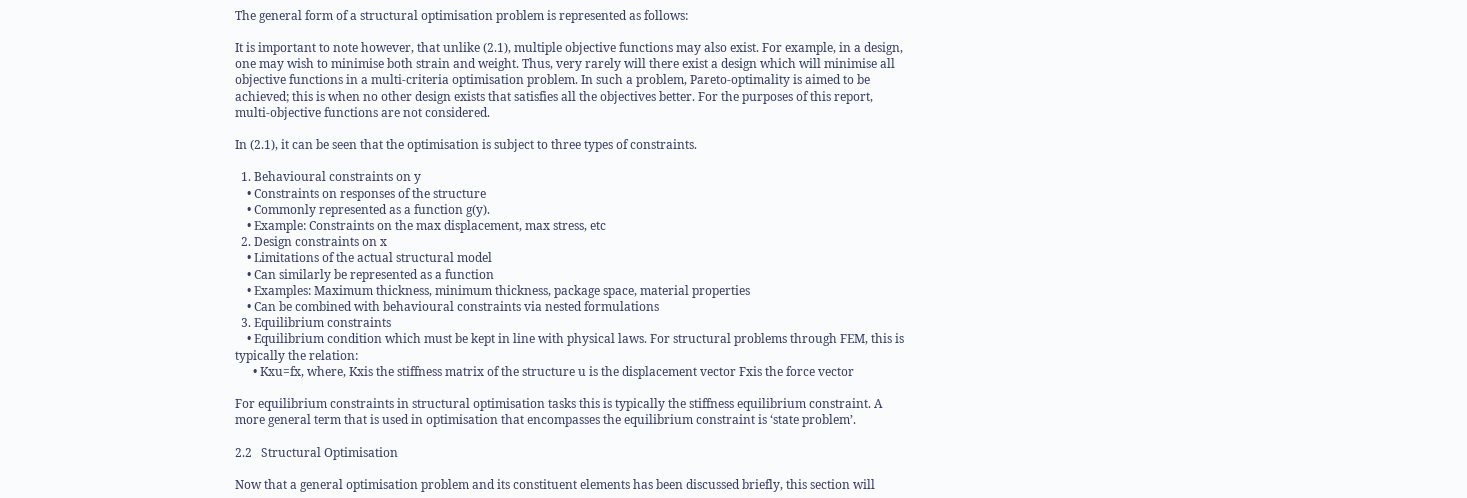The general form of a structural optimisation problem is represented as follows:

It is important to note however, that unlike (2.1), multiple objective functions may also exist. For example, in a design, one may wish to minimise both strain and weight. Thus, very rarely will there exist a design which will minimise all objective functions in a multi-criteria optimisation problem. In such a problem, Pareto-optimality is aimed to be achieved; this is when no other design exists that satisfies all the objectives better. For the purposes of this report, multi-objective functions are not considered.

In (2.1), it can be seen that the optimisation is subject to three types of constraints.

  1. Behavioural constraints on y
    • Constraints on responses of the structure
    • Commonly represented as a function g(y).
    • Example: Constraints on the max displacement, max stress, etc
  2. Design constraints on x
    • Limitations of the actual structural model
    • Can similarly be represented as a function
    • Examples: Maximum thickness, minimum thickness, package space, material properties
    • Can be combined with behavioural constraints via nested formulations
  3. Equilibrium constraints
    • Equilibrium condition which must be kept in line with physical laws. For structural problems through FEM, this is typically the relation:
      • Kxu=fx, where, Kxis the stiffness matrix of the structure u is the displacement vector Fxis the force vector

For equilibrium constraints in structural optimisation tasks this is typically the stiffness equilibrium constraint. A more general term that is used in optimisation that encompasses the equilibrium constraint is ‘state problem’.

2.2   Structural Optimisation

Now that a general optimisation problem and its constituent elements has been discussed briefly, this section will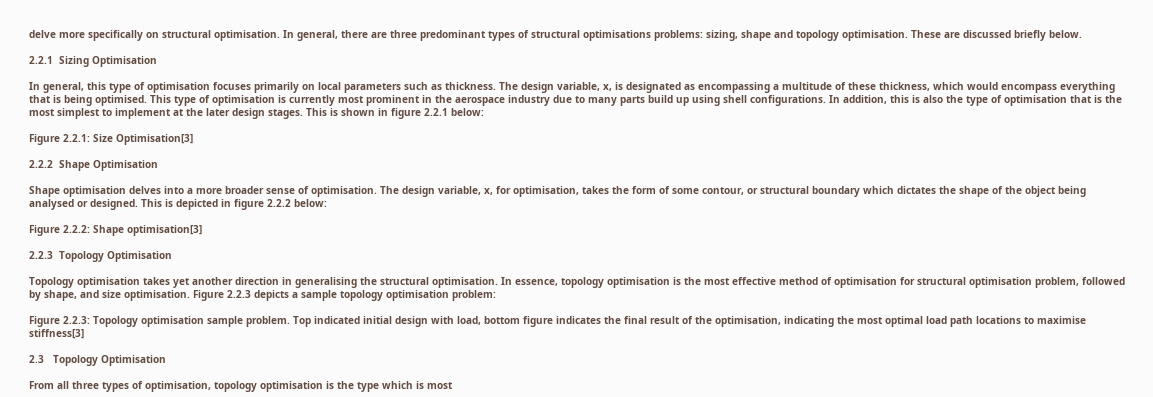delve more specifically on structural optimisation. In general, there are three predominant types of structural optimisations problems: sizing, shape and topology optimisation. These are discussed briefly below.

2.2.1  Sizing Optimisation

In general, this type of optimisation focuses primarily on local parameters such as thickness. The design variable, x, is designated as encompassing a multitude of these thickness, which would encompass everything that is being optimised. This type of optimisation is currently most prominent in the aerospace industry due to many parts build up using shell configurations. In addition, this is also the type of optimisation that is the most simplest to implement at the later design stages. This is shown in figure 2.2.1 below:

Figure 2.2.1: Size Optimisation[3]

2.2.2  Shape Optimisation

Shape optimisation delves into a more broader sense of optimisation. The design variable, x, for optimisation, takes the form of some contour, or structural boundary which dictates the shape of the object being analysed or designed. This is depicted in figure 2.2.2 below:

Figure 2.2.2: Shape optimisation[3]

2.2.3  Topology Optimisation

Topology optimisation takes yet another direction in generalising the structural optimisation. In essence, topology optimisation is the most effective method of optimisation for structural optimisation problem, followed by shape, and size optimisation. Figure 2.2.3 depicts a sample topology optimisation problem:

Figure 2.2.3: Topology optimisation sample problem. Top indicated initial design with load, bottom figure indicates the final result of the optimisation, indicating the most optimal load path locations to maximise stiffness[3]

2.3   Topology Optimisation

From all three types of optimisation, topology optimisation is the type which is most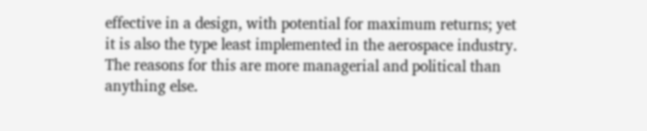effective in a design, with potential for maximum returns; yet it is also the type least implemented in the aerospace industry. The reasons for this are more managerial and political than anything else.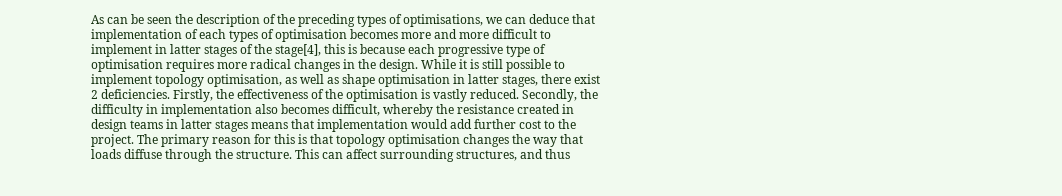As can be seen the description of the preceding types of optimisations, we can deduce that implementation of each types of optimisation becomes more and more difficult to implement in latter stages of the stage[4], this is because each progressive type of optimisation requires more radical changes in the design. While it is still possible to implement topology optimisation, as well as shape optimisation in latter stages, there exist 2 deficiencies. Firstly, the effectiveness of the optimisation is vastly reduced. Secondly, the difficulty in implementation also becomes difficult, whereby the resistance created in design teams in latter stages means that implementation would add further cost to the project. The primary reason for this is that topology optimisation changes the way that loads diffuse through the structure. This can affect surrounding structures, and thus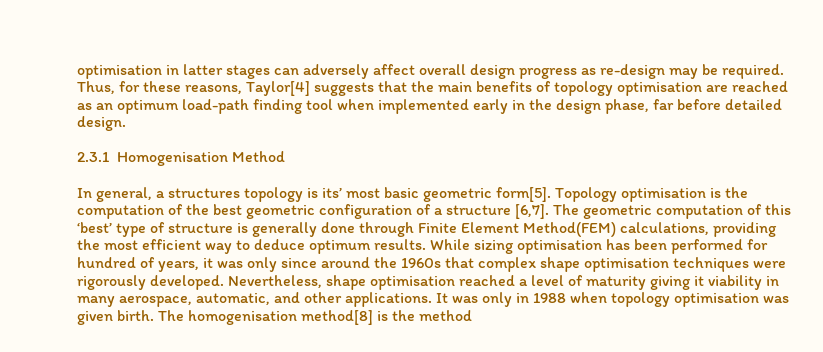optimisation in latter stages can adversely affect overall design progress as re-design may be required. Thus, for these reasons, Taylor[4] suggests that the main benefits of topology optimisation are reached as an optimum load-path finding tool when implemented early in the design phase, far before detailed design.

2.3.1  Homogenisation Method

In general, a structures topology is its’ most basic geometric form[5]. Topology optimisation is the computation of the best geometric configuration of a structure [6,7]. The geometric computation of this ‘best’ type of structure is generally done through Finite Element Method(FEM) calculations, providing the most efficient way to deduce optimum results. While sizing optimisation has been performed for hundred of years, it was only since around the 1960s that complex shape optimisation techniques were rigorously developed. Nevertheless, shape optimisation reached a level of maturity giving it viability in many aerospace, automatic, and other applications. It was only in 1988 when topology optimisation was given birth. The homogenisation method[8] is the method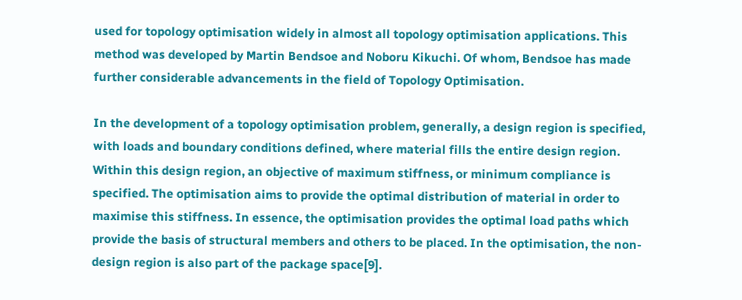used for topology optimisation widely in almost all topology optimisation applications. This method was developed by Martin Bendsoe and Noboru Kikuchi. Of whom, Bendsoe has made further considerable advancements in the field of Topology Optimisation.

In the development of a topology optimisation problem, generally, a design region is specified, with loads and boundary conditions defined, where material fills the entire design region. Within this design region, an objective of maximum stiffness, or minimum compliance is specified. The optimisation aims to provide the optimal distribution of material in order to maximise this stiffness. In essence, the optimisation provides the optimal load paths which provide the basis of structural members and others to be placed. In the optimisation, the non-design region is also part of the package space[9].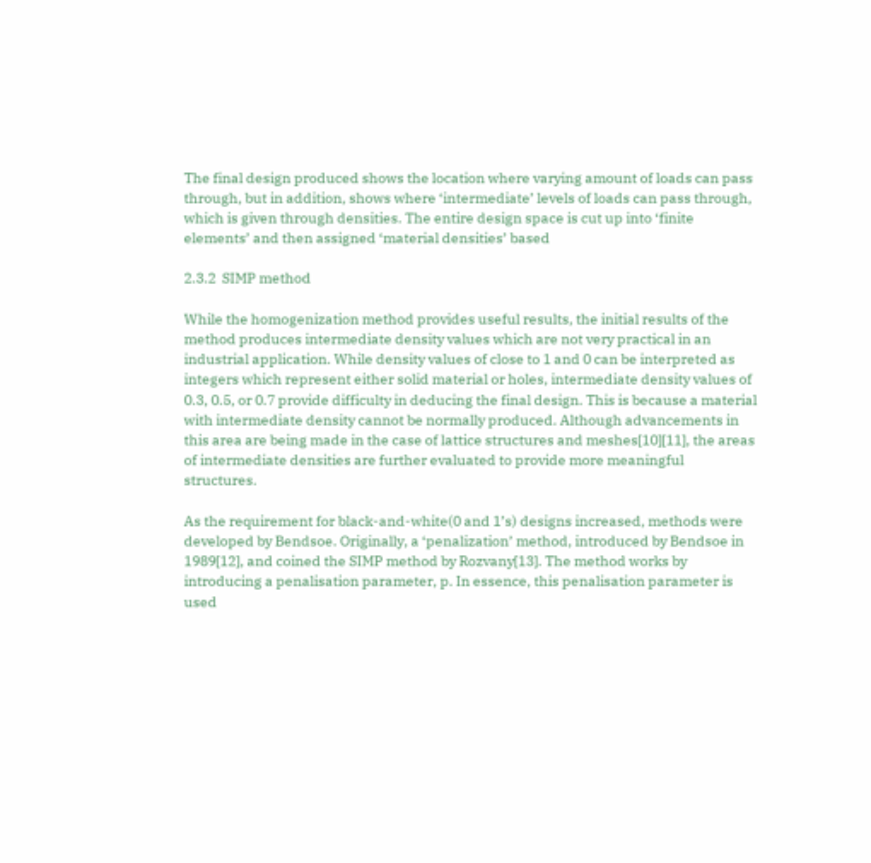The final design produced shows the location where varying amount of loads can pass through, but in addition, shows where ‘intermediate’ levels of loads can pass through, which is given through densities. The entire design space is cut up into ‘finite elements’ and then assigned ‘material densities’ based

2.3.2  SIMP method

While the homogenization method provides useful results, the initial results of the method produces intermediate density values which are not very practical in an industrial application. While density values of close to 1 and 0 can be interpreted as integers which represent either solid material or holes, intermediate density values of 0.3, 0.5, or 0.7 provide difficulty in deducing the final design. This is because a material with intermediate density cannot be normally produced. Although advancements in this area are being made in the case of lattice structures and meshes[10][11], the areas of intermediate densities are further evaluated to provide more meaningful structures.

As the requirement for black-and-white(0 and 1’s) designs increased, methods were developed by Bendsoe. Originally, a ‘penalization’ method, introduced by Bendsoe in 1989[12], and coined the SIMP method by Rozvany[13]. The method works by introducing a penalisation parameter, p. In essence, this penalisation parameter is used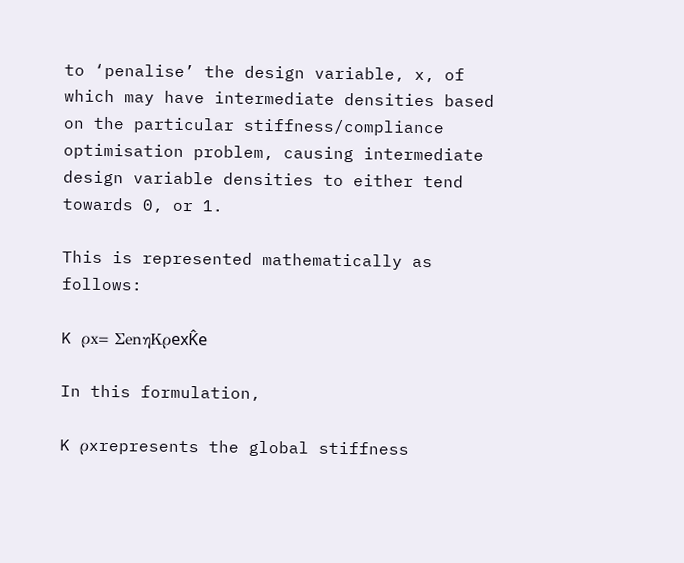to ‘penalise’ the design variable, x, of which may have intermediate densities based on the particular stiffness/compliance optimisation problem, causing intermediate design variable densities to either tend towards 0, or 1.

This is represented mathematically as follows:

K ρx= ∑enηKρexK̂e

In this formulation,

K ρxrepresents the global stiffness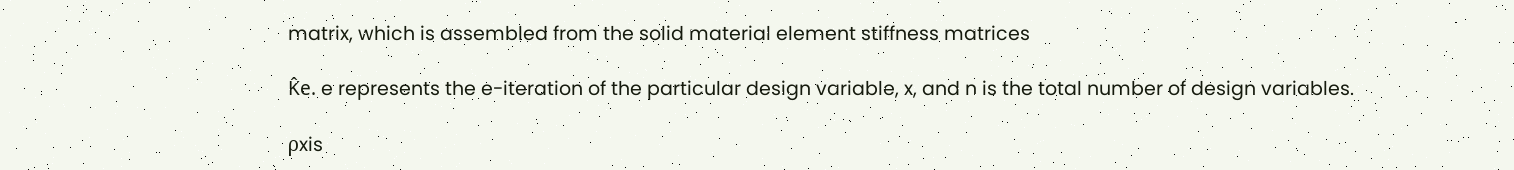matrix, which is assembled from the solid material element stiffness matrices

K̂e. e represents the e-iteration of the particular design variable, x, and n is the total number of design variables.

ρxis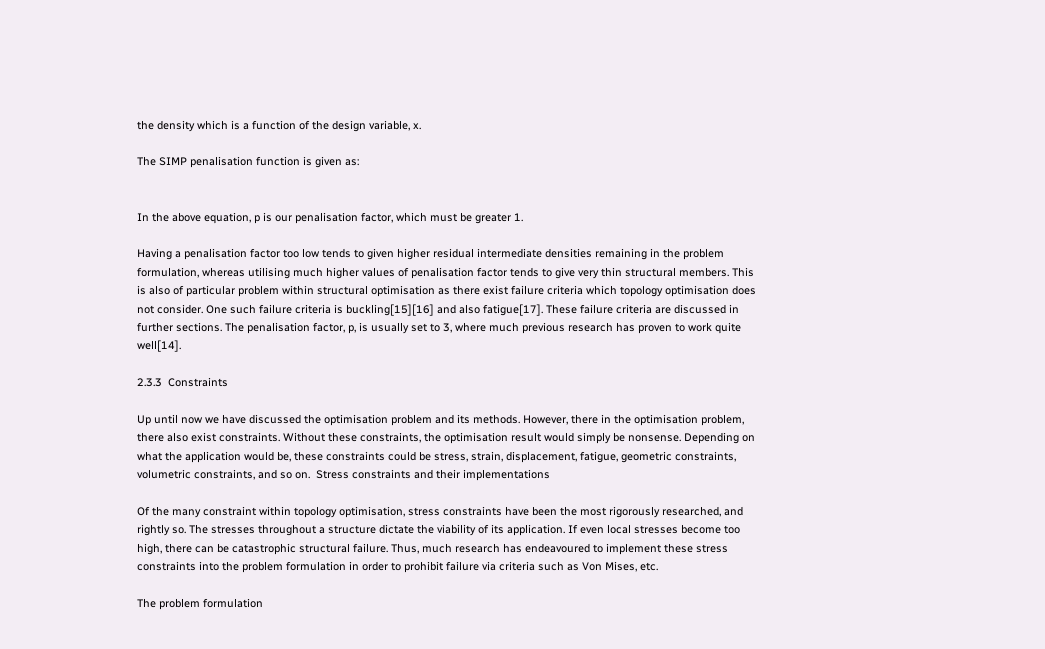the density which is a function of the design variable, x.

The SIMP penalisation function is given as:


In the above equation, p is our penalisation factor, which must be greater 1.

Having a penalisation factor too low tends to given higher residual intermediate densities remaining in the problem formulation, whereas utilising much higher values of penalisation factor tends to give very thin structural members. This is also of particular problem within structural optimisation as there exist failure criteria which topology optimisation does not consider. One such failure criteria is buckling[15][16] and also fatigue[17]. These failure criteria are discussed in further sections. The penalisation factor, p, is usually set to 3, where much previous research has proven to work quite well[14].

2.3.3  Constraints

Up until now we have discussed the optimisation problem and its methods. However, there in the optimisation problem, there also exist constraints. Without these constraints, the optimisation result would simply be nonsense. Depending on what the application would be, these constraints could be stress, strain, displacement, fatigue, geometric constraints, volumetric constraints, and so on.  Stress constraints and their implementations

Of the many constraint within topology optimisation, stress constraints have been the most rigorously researched, and rightly so. The stresses throughout a structure dictate the viability of its application. If even local stresses become too high, there can be catastrophic structural failure. Thus, much research has endeavoured to implement these stress constraints into the problem formulation in order to prohibit failure via criteria such as Von Mises, etc.

The problem formulation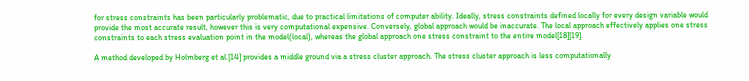for stress constraints has been particularly problematic, due to practical limitations of computer ability. Ideally, stress constraints defined locally for every design variable would provide the most accurate result, however this is very computational expensive. Conversely, global approach would be inaccurate. The local approach effectively applies one stress constraints to each stress evaluation point in the model(local), whereas the global approach one stress constraint to the entire model[18][19].

A method developed by Holmberg et al.[14] provides a middle ground via a stress cluster approach. The stress cluster approach is less computationally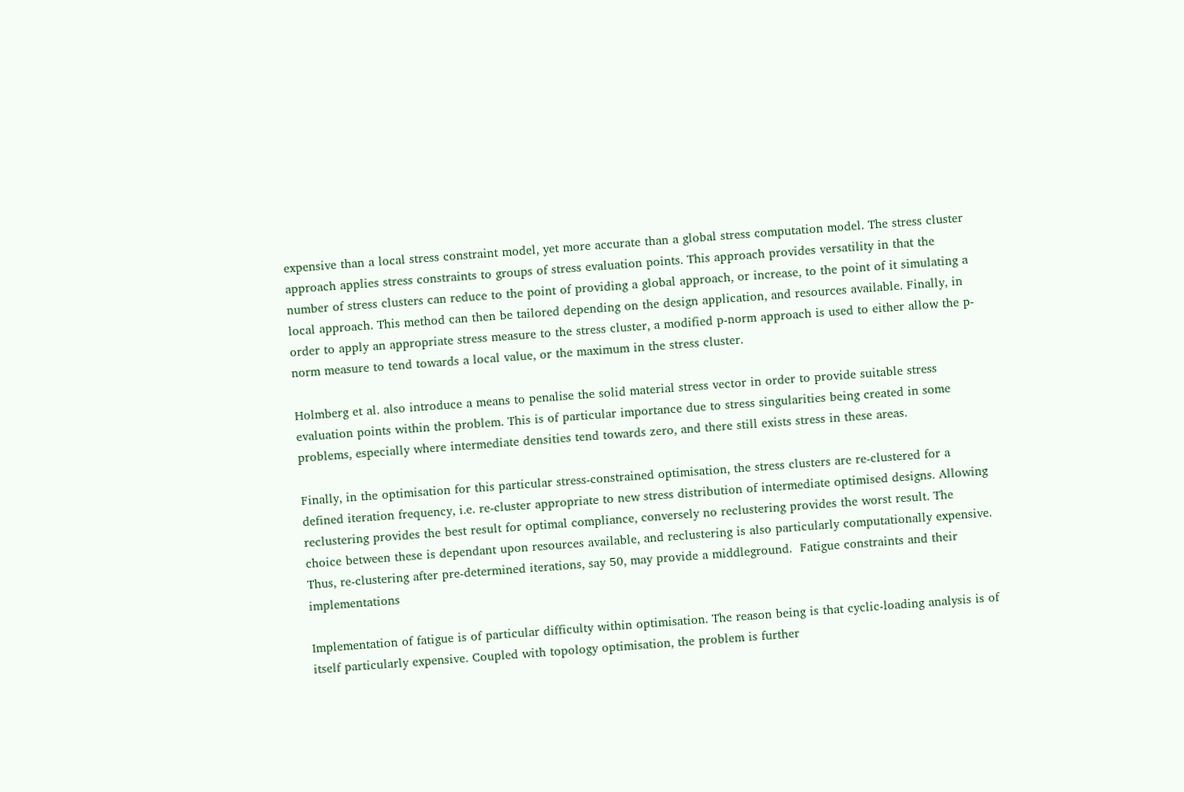expensive than a local stress constraint model, yet more accurate than a global stress computation model. The stress cluster approach applies stress constraints to groups of stress evaluation points. This approach provides versatility in that the number of stress clusters can reduce to the point of providing a global approach, or increase, to the point of it simulating a local approach. This method can then be tailored depending on the design application, and resources available. Finally, in order to apply an appropriate stress measure to the stress cluster, a modified p-norm approach is used to either allow the p-norm measure to tend towards a local value, or the maximum in the stress cluster.

Holmberg et al. also introduce a means to penalise the solid material stress vector in order to provide suitable stress evaluation points within the problem. This is of particular importance due to stress singularities being created in some problems, especially where intermediate densities tend towards zero, and there still exists stress in these areas.

Finally, in the optimisation for this particular stress-constrained optimisation, the stress clusters are re-clustered for a defined iteration frequency, i.e. re-cluster appropriate to new stress distribution of intermediate optimised designs. Allowing reclustering provides the best result for optimal compliance, conversely no reclustering provides the worst result. The choice between these is dependant upon resources available, and reclustering is also particularly computationally expensive. Thus, re-clustering after pre-determined iterations, say 50, may provide a middleground.  Fatigue constraints and their implementations

Implementation of fatigue is of particular difficulty within optimisation. The reason being is that cyclic-loading analysis is of itself particularly expensive. Coupled with topology optimisation, the problem is further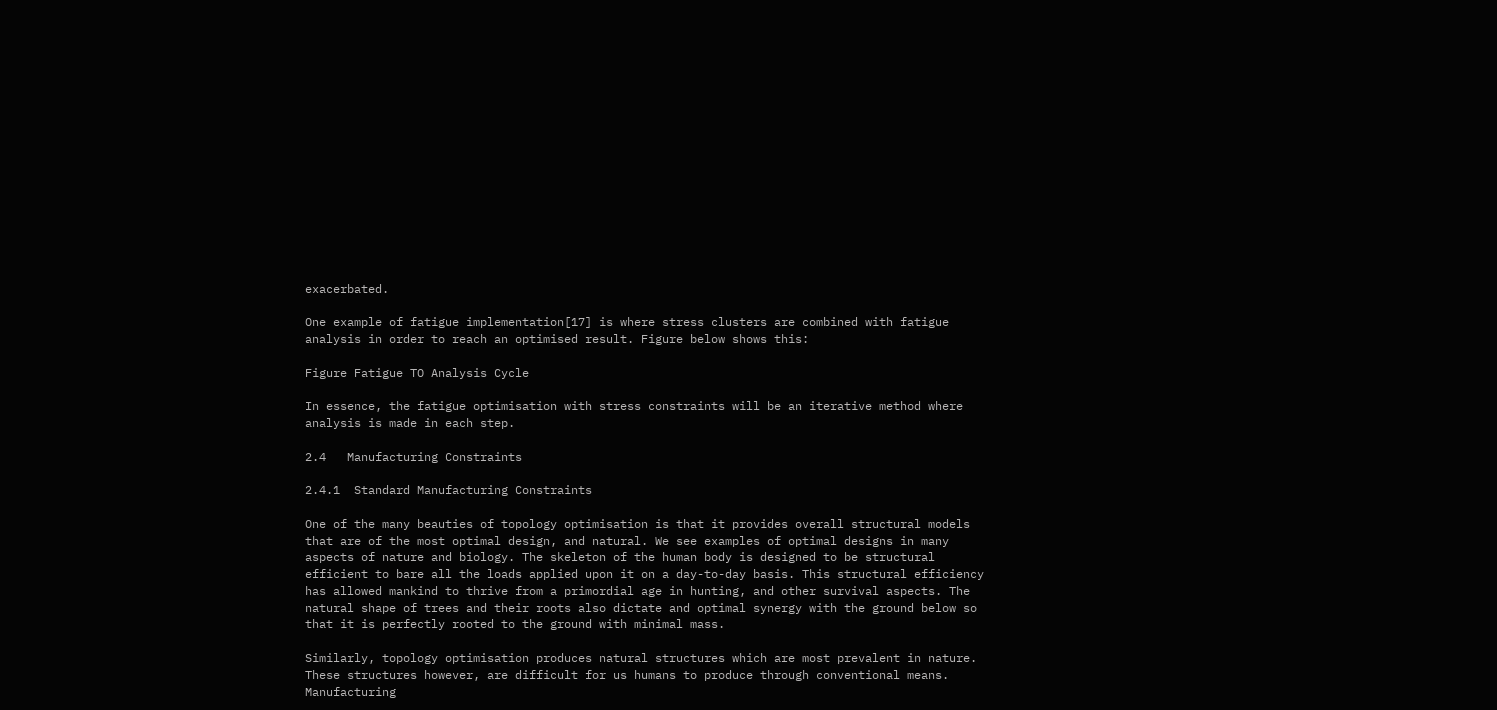exacerbated.

One example of fatigue implementation[17] is where stress clusters are combined with fatigue analysis in order to reach an optimised result. Figure below shows this:

Figure Fatigue TO Analysis Cycle

In essence, the fatigue optimisation with stress constraints will be an iterative method where analysis is made in each step.

2.4   Manufacturing Constraints

2.4.1  Standard Manufacturing Constraints

One of the many beauties of topology optimisation is that it provides overall structural models that are of the most optimal design, and natural. We see examples of optimal designs in many aspects of nature and biology. The skeleton of the human body is designed to be structural efficient to bare all the loads applied upon it on a day-to-day basis. This structural efficiency has allowed mankind to thrive from a primordial age in hunting, and other survival aspects. The natural shape of trees and their roots also dictate and optimal synergy with the ground below so that it is perfectly rooted to the ground with minimal mass.

Similarly, topology optimisation produces natural structures which are most prevalent in nature. These structures however, are difficult for us humans to produce through conventional means. Manufacturing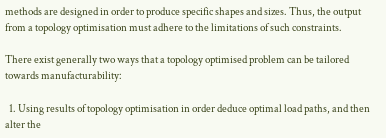methods are designed in order to produce specific shapes and sizes. Thus, the output from a topology optimisation must adhere to the limitations of such constraints.

There exist generally two ways that a topology optimised problem can be tailored towards manufacturability:

  1. Using results of topology optimisation in order deduce optimal load paths, and then alter the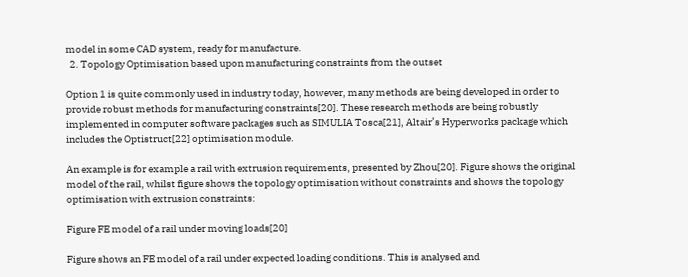model in some CAD system, ready for manufacture.
  2. Topology Optimisation based upon manufacturing constraints from the outset

Option 1 is quite commonly used in industry today, however, many methods are being developed in order to provide robust methods for manufacturing constraints[20]. These research methods are being robustly implemented in computer software packages such as SIMULIA Tosca[21], Altair’s Hyperworks package which includes the Optistruct[22] optimisation module.

An example is for example a rail with extrusion requirements, presented by Zhou[20]. Figure shows the original model of the rail, whilst figure shows the topology optimisation without constraints and shows the topology optimisation with extrusion constraints:

Figure FE model of a rail under moving loads[20]

Figure shows an FE model of a rail under expected loading conditions. This is analysed and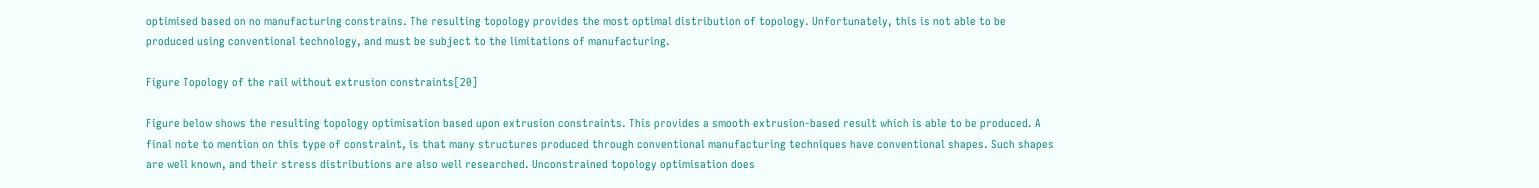optimised based on no manufacturing constrains. The resulting topology provides the most optimal distribution of topology. Unfortunately, this is not able to be produced using conventional technology, and must be subject to the limitations of manufacturing.

Figure Topology of the rail without extrusion constraints[20]

Figure below shows the resulting topology optimisation based upon extrusion constraints. This provides a smooth extrusion-based result which is able to be produced. A final note to mention on this type of constraint, is that many structures produced through conventional manufacturing techniques have conventional shapes. Such shapes are well known, and their stress distributions are also well researched. Unconstrained topology optimisation does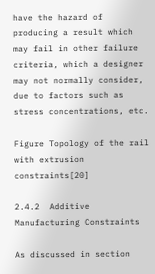have the hazard of producing a result which may fail in other failure criteria, which a designer may not normally consider, due to factors such as stress concentrations, etc.

Figure Topology of the rail with extrusion constraints[20]

2.4.2  Additive Manufacturing Constraints

As discussed in section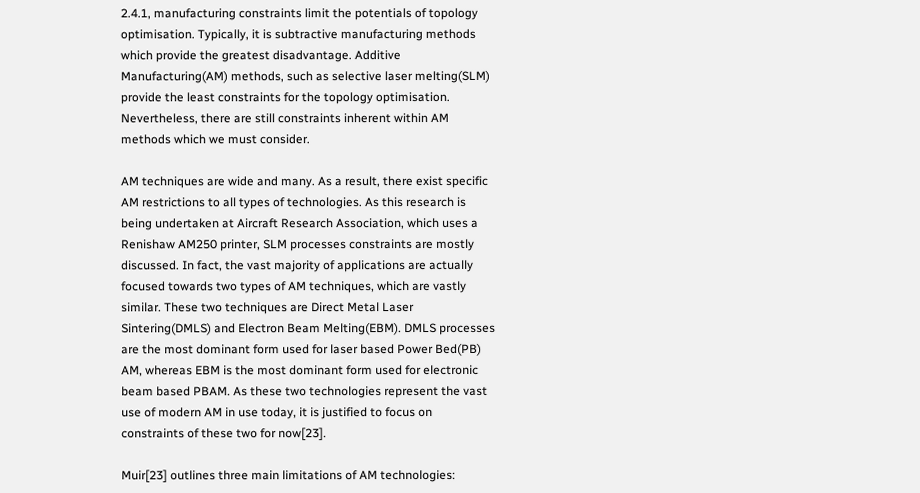2.4.1, manufacturing constraints limit the potentials of topology optimisation. Typically, it is subtractive manufacturing methods which provide the greatest disadvantage. Additive Manufacturing(AM) methods, such as selective laser melting(SLM) provide the least constraints for the topology optimisation. Nevertheless, there are still constraints inherent within AM methods which we must consider.

AM techniques are wide and many. As a result, there exist specific AM restrictions to all types of technologies. As this research is being undertaken at Aircraft Research Association, which uses a Renishaw AM250 printer, SLM processes constraints are mostly discussed. In fact, the vast majority of applications are actually focused towards two types of AM techniques, which are vastly similar. These two techniques are Direct Metal Laser Sintering(DMLS) and Electron Beam Melting(EBM). DMLS processes are the most dominant form used for laser based Power Bed(PB) AM, whereas EBM is the most dominant form used for electronic beam based PBAM. As these two technologies represent the vast use of modern AM in use today, it is justified to focus on constraints of these two for now[23].

Muir[23] outlines three main limitations of AM technologies: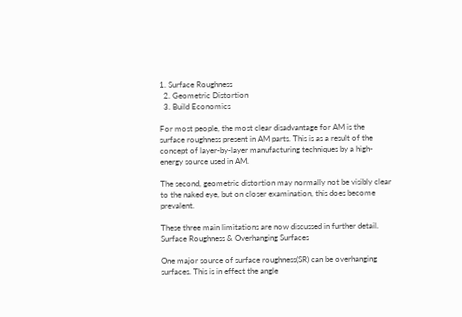1. Surface Roughness
  2. Geometric Distortion
  3. Build Economics

For most people, the most clear disadvantage for AM is the surface roughness present in AM parts. This is as a result of the concept of layer-by-layer manufacturing techniques by a high-energy source used in AM.

The second, geometric distortion may normally not be visibly clear to the naked eye, but on closer examination, this does become prevalent.

These three main limitations are now discussed in further detail.  Surface Roughness & Overhanging Surfaces

One major source of surface roughness(SR) can be overhanging surfaces. This is in effect the angle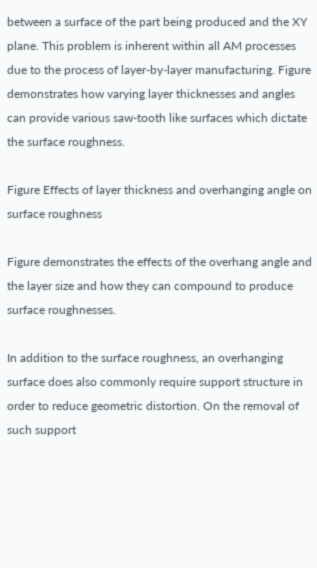between a surface of the part being produced and the XY plane. This problem is inherent within all AM processes due to the process of layer-by-layer manufacturing. Figure demonstrates how varying layer thicknesses and angles can provide various saw-tooth like surfaces which dictate the surface roughness.

Figure Effects of layer thickness and overhanging angle on surface roughness

Figure demonstrates the effects of the overhang angle and the layer size and how they can compound to produce surface roughnesses.

In addition to the surface roughness, an overhanging surface does also commonly require support structure in order to reduce geometric distortion. On the removal of such support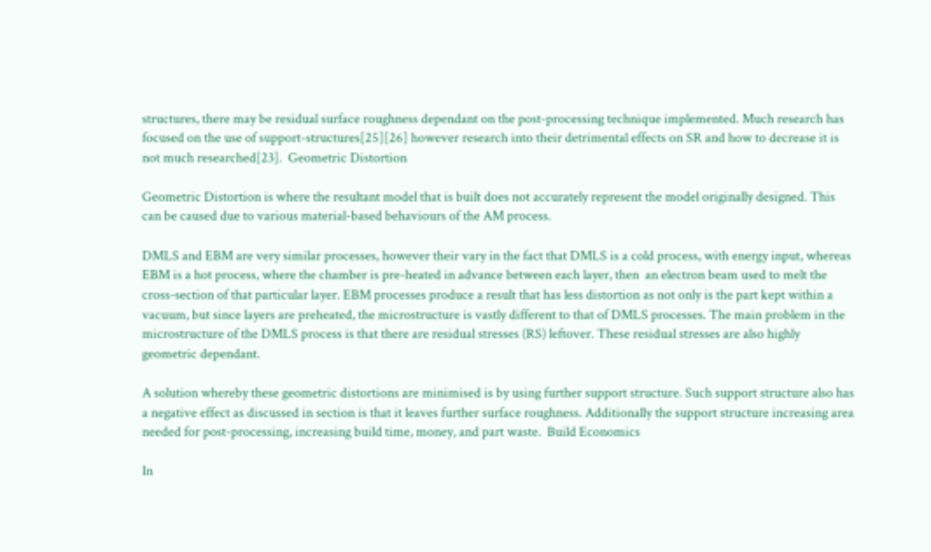structures, there may be residual surface roughness dependant on the post-processing technique implemented. Much research has focused on the use of support-structures[25][26] however research into their detrimental effects on SR and how to decrease it is not much researched[23].  Geometric Distortion

Geometric Distortion is where the resultant model that is built does not accurately represent the model originally designed. This can be caused due to various material-based behaviours of the AM process.

DMLS and EBM are very similar processes, however their vary in the fact that DMLS is a cold process, with energy input, whereas EBM is a hot process, where the chamber is pre-heated in advance between each layer, then  an electron beam used to melt the cross-section of that particular layer. EBM processes produce a result that has less distortion as not only is the part kept within a vacuum, but since layers are preheated, the microstructure is vastly different to that of DMLS processes. The main problem in the microstructure of the DMLS process is that there are residual stresses (RS) leftover. These residual stresses are also highly geometric dependant.

A solution whereby these geometric distortions are minimised is by using further support structure. Such support structure also has a negative effect as discussed in section is that it leaves further surface roughness. Additionally the support structure increasing area needed for post-processing, increasing build time, money, and part waste.  Build Economics

In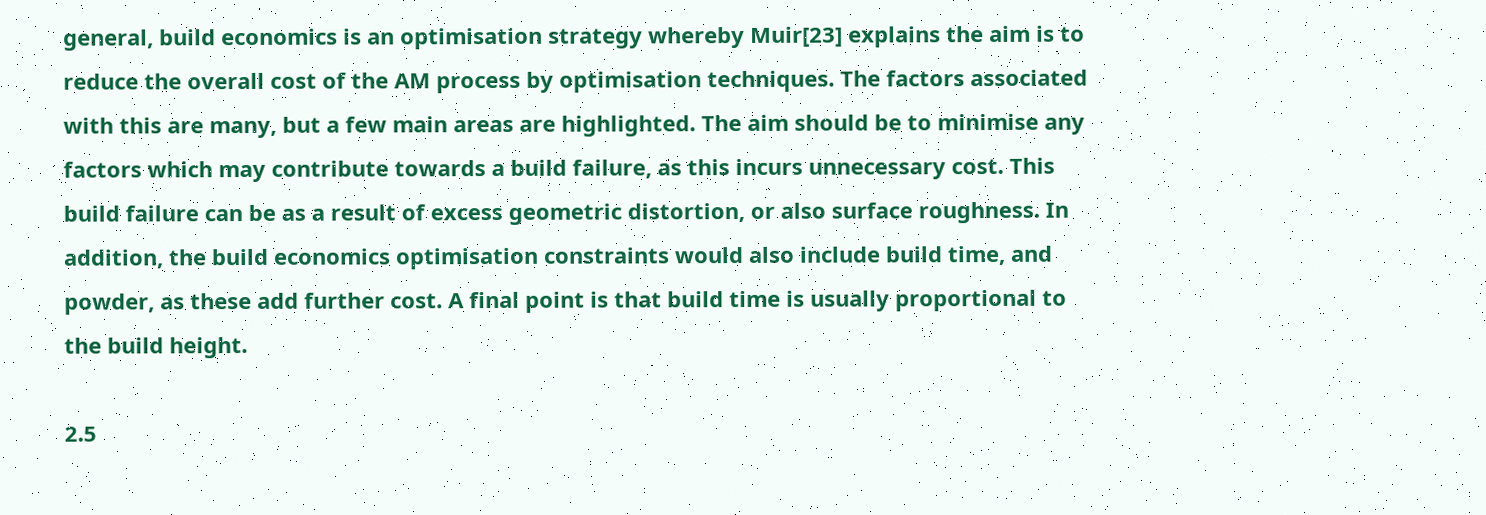general, build economics is an optimisation strategy whereby Muir[23] explains the aim is to reduce the overall cost of the AM process by optimisation techniques. The factors associated with this are many, but a few main areas are highlighted. The aim should be to minimise any factors which may contribute towards a build failure, as this incurs unnecessary cost. This  build failure can be as a result of excess geometric distortion, or also surface roughness. In addition, the build economics optimisation constraints would also include build time, and powder, as these add further cost. A final point is that build time is usually proportional to the build height.

2.5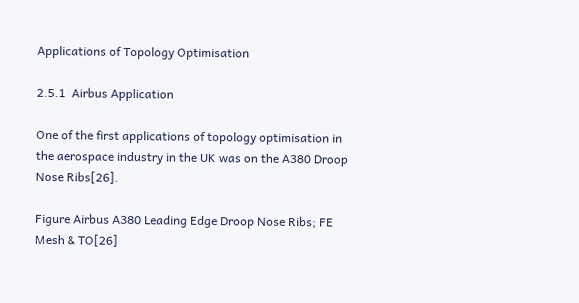Applications of Topology Optimisation

2.5.1  Airbus Application

One of the first applications of topology optimisation in the aerospace industry in the UK was on the A380 Droop Nose Ribs[26].

Figure Airbus A380 Leading Edge Droop Nose Ribs; FE Mesh & TO[26]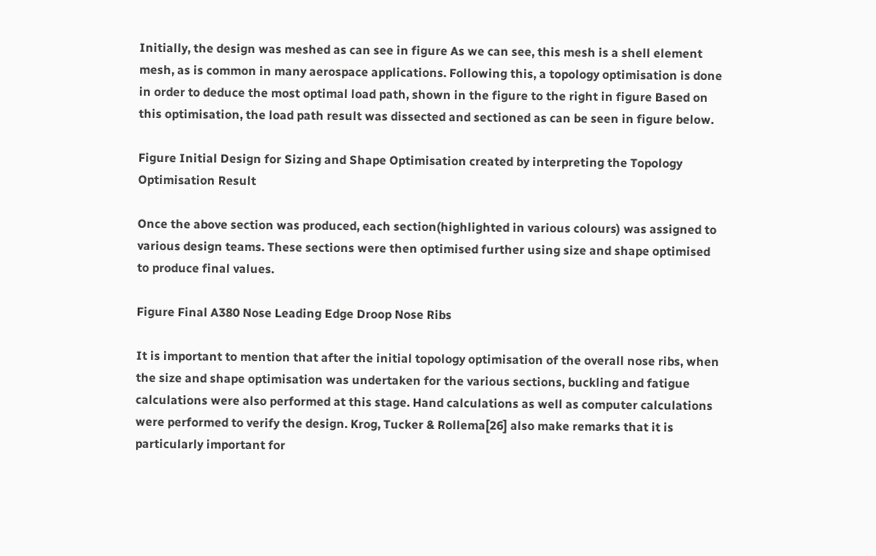Initially, the design was meshed as can see in figure As we can see, this mesh is a shell element mesh, as is common in many aerospace applications. Following this, a topology optimisation is done in order to deduce the most optimal load path, shown in the figure to the right in figure Based on this optimisation, the load path result was dissected and sectioned as can be seen in figure below.

Figure Initial Design for Sizing and Shape Optimisation created by interpreting the Topology Optimisation Result

Once the above section was produced, each section(highlighted in various colours) was assigned to various design teams. These sections were then optimised further using size and shape optimised to produce final values.

Figure Final A380 Nose Leading Edge Droop Nose Ribs

It is important to mention that after the initial topology optimisation of the overall nose ribs, when the size and shape optimisation was undertaken for the various sections, buckling and fatigue calculations were also performed at this stage. Hand calculations as well as computer calculations were performed to verify the design. Krog, Tucker & Rollema[26] also make remarks that it is particularly important for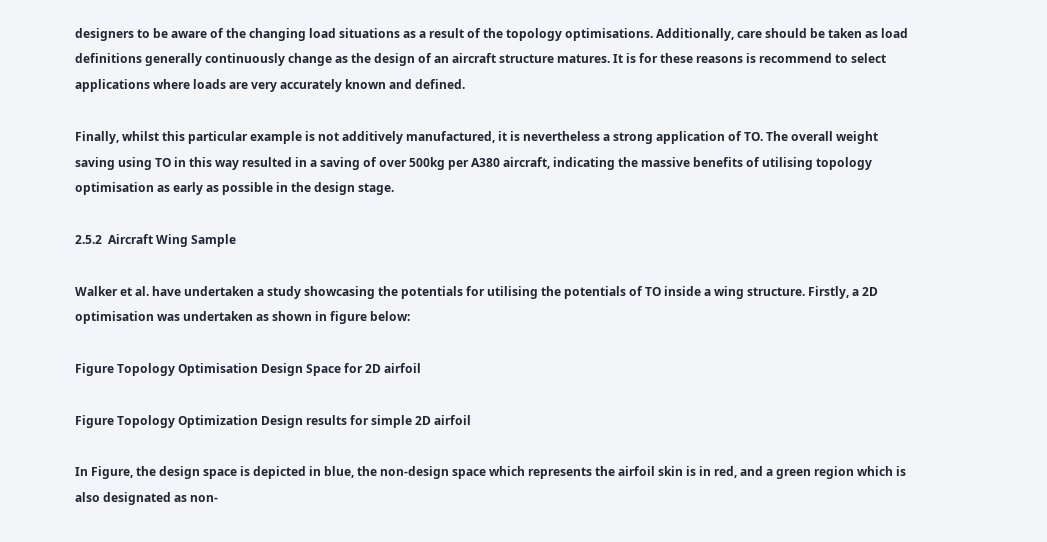designers to be aware of the changing load situations as a result of the topology optimisations. Additionally, care should be taken as load definitions generally continuously change as the design of an aircraft structure matures. It is for these reasons is recommend to select applications where loads are very accurately known and defined.

Finally, whilst this particular example is not additively manufactured, it is nevertheless a strong application of TO. The overall weight saving using TO in this way resulted in a saving of over 500kg per A380 aircraft, indicating the massive benefits of utilising topology optimisation as early as possible in the design stage.

2.5.2  Aircraft Wing Sample

Walker et al. have undertaken a study showcasing the potentials for utilising the potentials of TO inside a wing structure. Firstly, a 2D optimisation was undertaken as shown in figure below:

Figure Topology Optimisation Design Space for 2D airfoil

Figure Topology Optimization Design results for simple 2D airfoil

In Figure, the design space is depicted in blue, the non-design space which represents the airfoil skin is in red, and a green region which is also designated as non-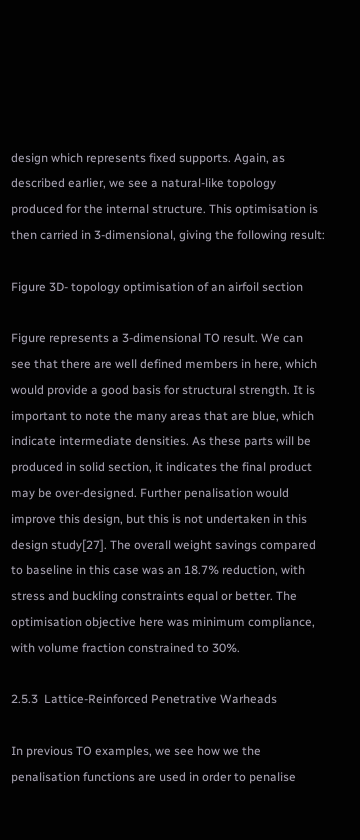design which represents fixed supports. Again, as described earlier, we see a natural-like topology produced for the internal structure. This optimisation is then carried in 3-dimensional, giving the following result:

Figure 3D- topology optimisation of an airfoil section

Figure represents a 3-dimensional TO result. We can see that there are well defined members in here, which would provide a good basis for structural strength. It is important to note the many areas that are blue, which indicate intermediate densities. As these parts will be produced in solid section, it indicates the final product may be over-designed. Further penalisation would improve this design, but this is not undertaken in this design study[27]. The overall weight savings compared to baseline in this case was an 18.7% reduction, with stress and buckling constraints equal or better. The optimisation objective here was minimum compliance, with volume fraction constrained to 30%.

2.5.3  Lattice-Reinforced Penetrative Warheads

In previous TO examples, we see how we the penalisation functions are used in order to penalise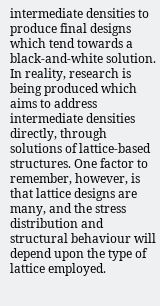intermediate densities to produce final designs which tend towards a black-and-white solution. In reality, research is being produced which aims to address intermediate densities directly, through solutions of lattice-based structures. One factor to remember, however, is that lattice designs are many, and the stress distribution and structural behaviour will depend upon the type of lattice employed.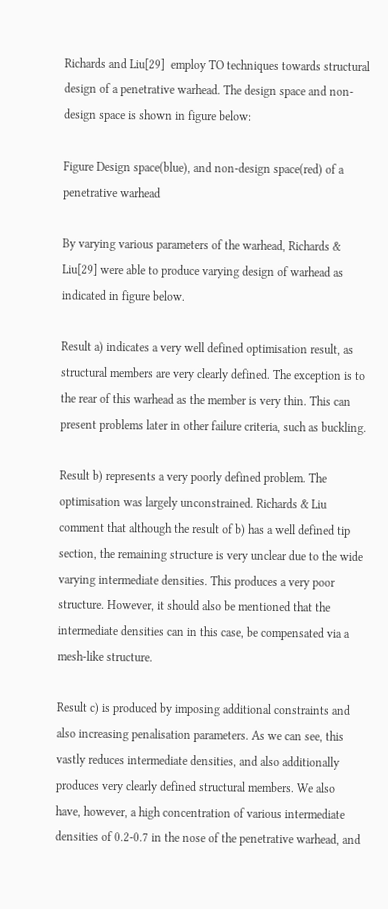Richards and Liu[29]  employ TO techniques towards structural design of a penetrative warhead. The design space and non-design space is shown in figure below:

Figure Design space(blue), and non-design space(red) of a penetrative warhead

By varying various parameters of the warhead, Richards & Liu[29] were able to produce varying design of warhead as indicated in figure below.

Result a) indicates a very well defined optimisation result, as structural members are very clearly defined. The exception is to the rear of this warhead as the member is very thin. This can present problems later in other failure criteria, such as buckling.

Result b) represents a very poorly defined problem. The optimisation was largely unconstrained. Richards & Liu comment that although the result of b) has a well defined tip section, the remaining structure is very unclear due to the wide varying intermediate densities. This produces a very poor structure. However, it should also be mentioned that the intermediate densities can in this case, be compensated via a mesh-like structure.

Result c) is produced by imposing additional constraints and also increasing penalisation parameters. As we can see, this vastly reduces intermediate densities, and also additionally produces very clearly defined structural members. We also have, however, a high concentration of various intermediate densities of 0.2-0.7 in the nose of the penetrative warhead, and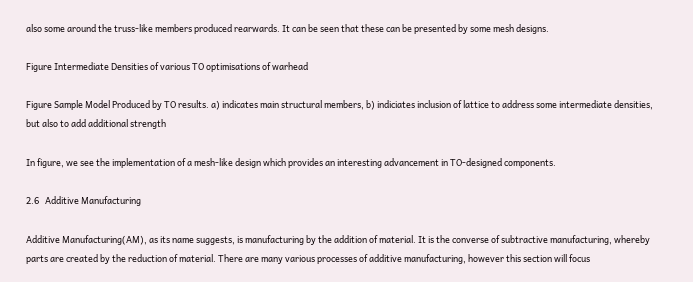also some around the truss-like members produced rearwards. It can be seen that these can be presented by some mesh designs.

Figure Intermediate Densities of various TO optimisations of warhead

Figure Sample Model Produced by TO results. a) indicates main structural members, b) indiciates inclusion of lattice to address some intermediate densities, but also to add additional strength

In figure, we see the implementation of a mesh-like design which provides an interesting advancement in TO-designed components.

2.6   Additive Manufacturing

Additive Manufacturing(AM), as its name suggests, is manufacturing by the addition of material. It is the converse of subtractive manufacturing, whereby parts are created by the reduction of material. There are many various processes of additive manufacturing, however this section will focus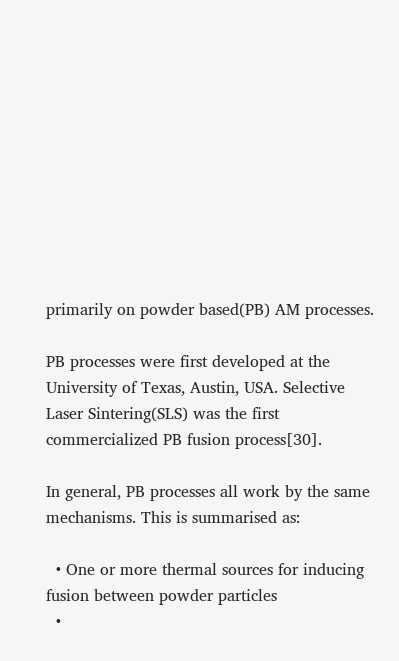primarily on powder based(PB) AM processes.

PB processes were first developed at the University of Texas, Austin, USA. Selective Laser Sintering(SLS) was the first commercialized PB fusion process[30].

In general, PB processes all work by the same mechanisms. This is summarised as:

  • One or more thermal sources for inducing fusion between powder particles
  •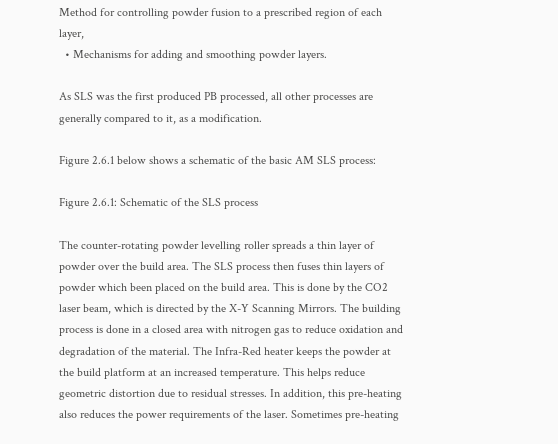Method for controlling powder fusion to a prescribed region of each layer,
  • Mechanisms for adding and smoothing powder layers.

As SLS was the first produced PB processed, all other processes are generally compared to it, as a modification.

Figure 2.6.1 below shows a schematic of the basic AM SLS process:

Figure 2.6.1: Schematic of the SLS process

The counter-rotating powder levelling roller spreads a thin layer of powder over the build area. The SLS process then fuses thin layers of powder which been placed on the build area. This is done by the CO2 laser beam, which is directed by the X-Y Scanning Mirrors. The building process is done in a closed area with nitrogen gas to reduce oxidation and degradation of the material. The Infra-Red heater keeps the powder at the build platform at an increased temperature. This helps reduce geometric distortion due to residual stresses. In addition, this pre-heating also reduces the power requirements of the laser. Sometimes pre-heating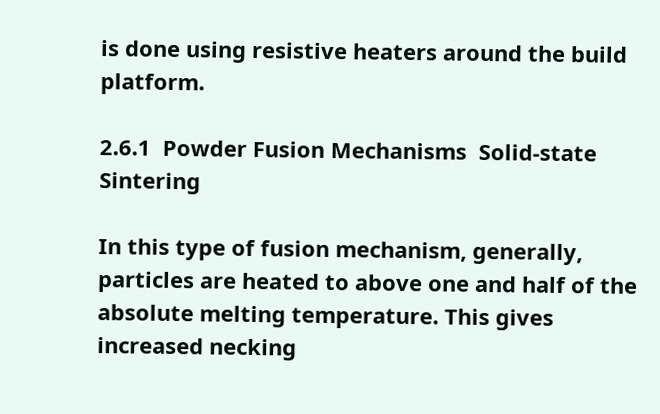is done using resistive heaters around the build platform.

2.6.1  Powder Fusion Mechanisms  Solid-state Sintering

In this type of fusion mechanism, generally, particles are heated to above one and half of the absolute melting temperature. This gives increased necking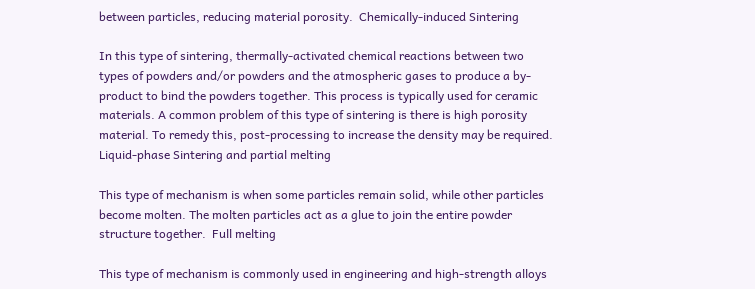between particles, reducing material porosity.  Chemically-induced Sintering

In this type of sintering, thermally-activated chemical reactions between two types of powders and/or powders and the atmospheric gases to produce a by-product to bind the powders together. This process is typically used for ceramic materials. A common problem of this type of sintering is there is high porosity material. To remedy this, post-processing to increase the density may be required.  Liquid-phase Sintering and partial melting

This type of mechanism is when some particles remain solid, while other particles become molten. The molten particles act as a glue to join the entire powder structure together.  Full melting

This type of mechanism is commonly used in engineering and high-strength alloys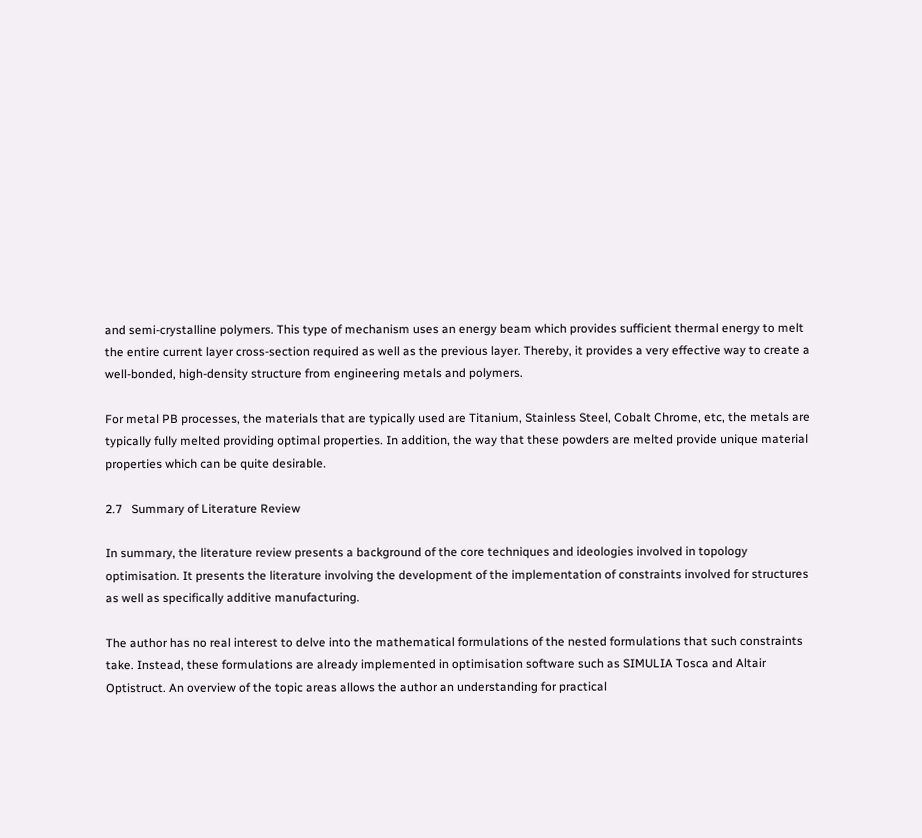and semi-crystalline polymers. This type of mechanism uses an energy beam which provides sufficient thermal energy to melt the entire current layer cross-section required as well as the previous layer. Thereby, it provides a very effective way to create a well-bonded, high-density structure from engineering metals and polymers.

For metal PB processes, the materials that are typically used are Titanium, Stainless Steel, Cobalt Chrome, etc, the metals are typically fully melted providing optimal properties. In addition, the way that these powders are melted provide unique material properties which can be quite desirable.

2.7   Summary of Literature Review

In summary, the literature review presents a background of the core techniques and ideologies involved in topology optimisation. It presents the literature involving the development of the implementation of constraints involved for structures as well as specifically additive manufacturing.

The author has no real interest to delve into the mathematical formulations of the nested formulations that such constraints take. Instead, these formulations are already implemented in optimisation software such as SIMULIA Tosca and Altair Optistruct. An overview of the topic areas allows the author an understanding for practical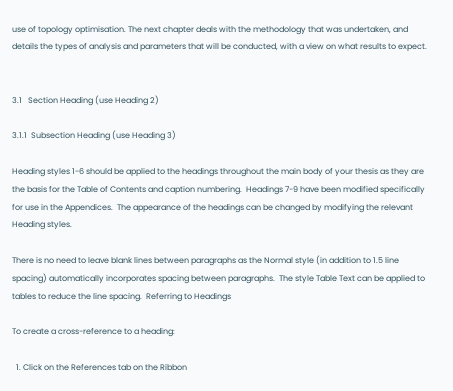use of topology optimisation. The next chapter deals with the methodology that was undertaken, and details the types of analysis and parameters that will be conducted, with a view on what results to expect.


3.1   Section Heading (use Heading 2)

3.1.1  Subsection Heading (use Heading 3)

Heading styles 1-6 should be applied to the headings throughout the main body of your thesis as they are the basis for the Table of Contents and caption numbering.  Headings 7-9 have been modified specifically for use in the Appendices.  The appearance of the headings can be changed by modifying the relevant Heading styles.

There is no need to leave blank lines between paragraphs as the Normal style (in addition to 1.5 line spacing) automatically incorporates spacing between paragraphs.  The style Table Text can be applied to tables to reduce the line spacing.  Referring to Headings

To create a cross-reference to a heading:

  1. Click on the References tab on the Ribbon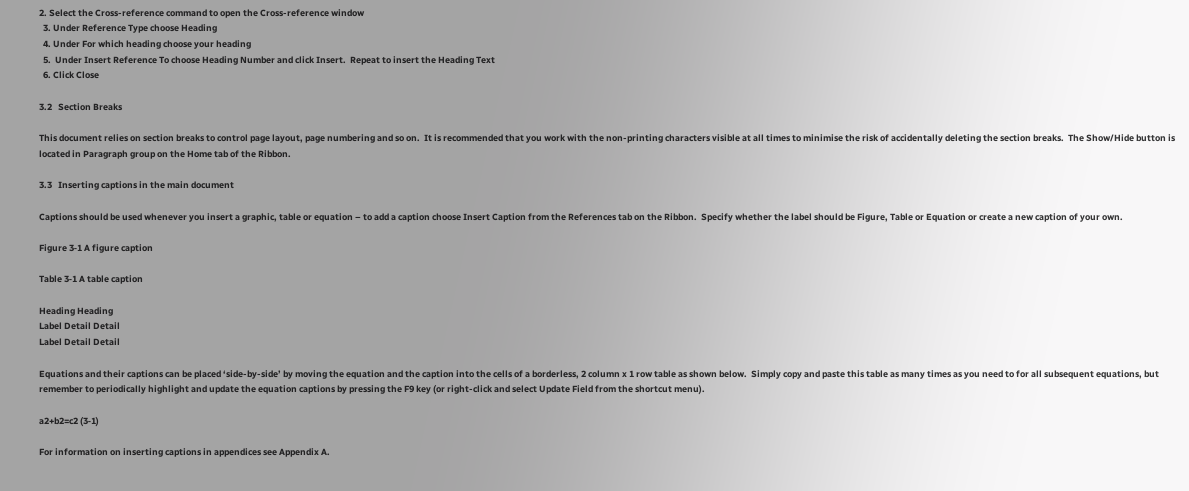2. Select the Cross-reference command to open the Cross-reference window
  3. Under Reference Type choose Heading
  4. Under For which heading choose your heading
  5.  Under Insert Reference To choose Heading Number and click Insert.  Repeat to insert the Heading Text
  6. Click Close

3.2   Section Breaks

This document relies on section breaks to control page layout, page numbering and so on.  It is recommended that you work with the non-printing characters visible at all times to minimise the risk of accidentally deleting the section breaks.  The Show/Hide button is located in Paragraph group on the Home tab of the Ribbon.

3.3   Inserting captions in the main document

Captions should be used whenever you insert a graphic, table or equation – to add a caption choose Insert Caption from the References tab on the Ribbon.  Specify whether the label should be Figure, Table or Equation or create a new caption of your own.

Figure 3‑1 A figure caption

Table 3‑1 A table caption

Heading Heading
Label Detail Detail
Label Detail Detail

Equations and their captions can be placed ‘side-by-side’ by moving the equation and the caption into the cells of a borderless, 2 column x 1 row table as shown below.  Simply copy and paste this table as many times as you need to for all subsequent equations, but remember to periodically highlight and update the equation captions by pressing the F9 key (or right-click and select Update Field from the shortcut menu).

a2+b2=c2 (3‑1)

For information on inserting captions in appendices see Appendix A.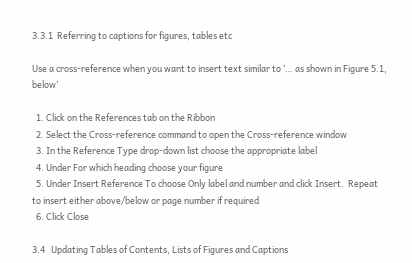3.3.1  Referring to captions for figures, tables etc

Use a cross-reference when you want to insert text similar to ‘… as shown in Figure 5.1, below’

  1. Click on the References tab on the Ribbon
  2. Select the Cross-reference command to open the Cross-reference window
  3. In the Reference Type drop-down list choose the appropriate label
  4. Under For which heading choose your figure
  5. Under Insert Reference To choose Only label and number and click Insert.  Repeat to insert either above/below or page number if required
  6. Click Close

3.4   Updating Tables of Contents, Lists of Figures and Captions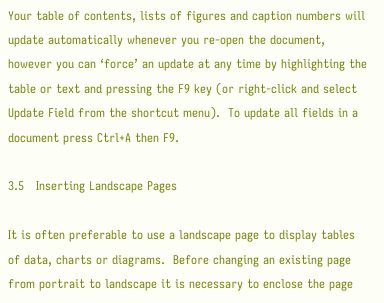Your table of contents, lists of figures and caption numbers will update automatically whenever you re-open the document, however you can ‘force’ an update at any time by highlighting the table or text and pressing the F9 key (or right-click and select Update Field from the shortcut menu).  To update all fields in a document press Ctrl+A then F9.

3.5   Inserting Landscape Pages

It is often preferable to use a landscape page to display tables of data, charts or diagrams.  Before changing an existing page from portrait to landscape it is necessary to enclose the page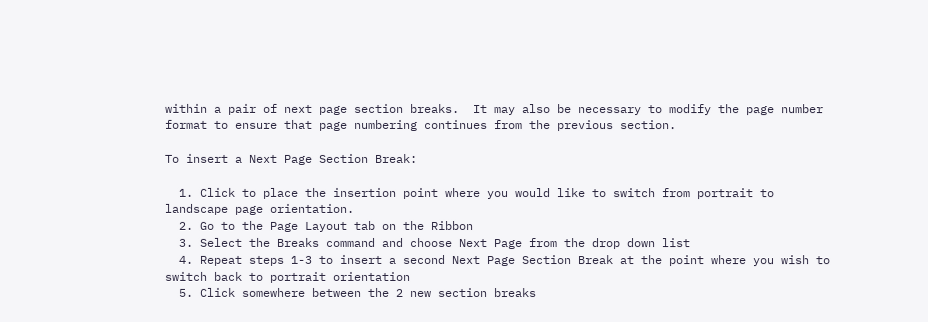within a pair of next page section breaks.  It may also be necessary to modify the page number format to ensure that page numbering continues from the previous section.

To insert a Next Page Section Break:

  1. Click to place the insertion point where you would like to switch from portrait to landscape page orientation.
  2. Go to the Page Layout tab on the Ribbon
  3. Select the Breaks command and choose Next Page from the drop down list
  4. Repeat steps 1-3 to insert a second Next Page Section Break at the point where you wish to switch back to portrait orientation
  5. Click somewhere between the 2 new section breaks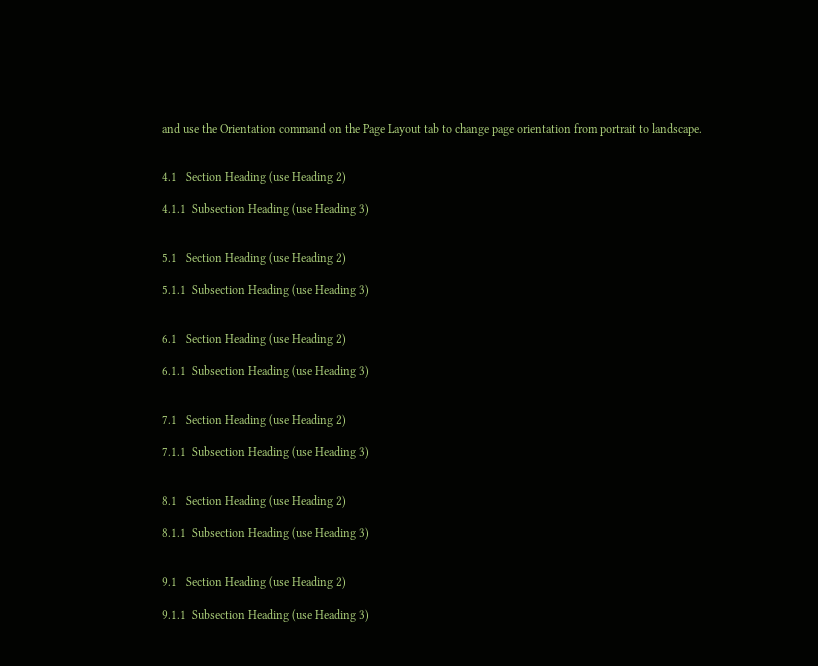and use the Orientation command on the Page Layout tab to change page orientation from portrait to landscape.


4.1   Section Heading (use Heading 2)

4.1.1  Subsection Heading (use Heading 3)


5.1   Section Heading (use Heading 2)

5.1.1  Subsection Heading (use Heading 3)


6.1   Section Heading (use Heading 2)

6.1.1  Subsection Heading (use Heading 3)


7.1   Section Heading (use Heading 2)

7.1.1  Subsection Heading (use Heading 3)


8.1   Section Heading (use Heading 2)

8.1.1  Subsection Heading (use Heading 3)


9.1   Section Heading (use Heading 2)

9.1.1  Subsection Heading (use Heading 3)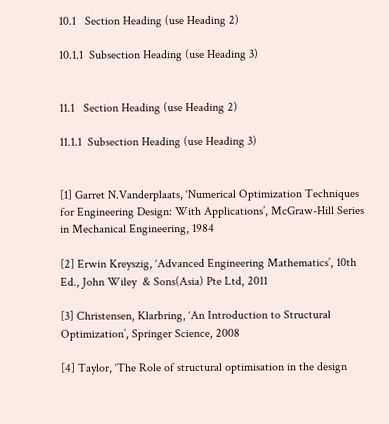10.1   Section Heading (use Heading 2)

10.1.1  Subsection Heading (use Heading 3)


11.1   Section Heading (use Heading 2)

11.1.1  Subsection Heading (use Heading 3)


[1] Garret N.Vanderplaats, ‘Numerical Optimization Techniques for Engineering Design: With Applications’, McGraw-Hill Series in Mechanical Engineering, 1984

[2] Erwin Kreyszig, ‘Advanced Engineering Mathematics’, 10th Ed., John Wiley  & Sons(Asia) Pte Ltd, 2011

[3] Christensen, Klarbring, ‘An Introduction to Structural Optimization’, Springer Science, 2008

[4] Taylor, ‘The Role of structural optimisation in the design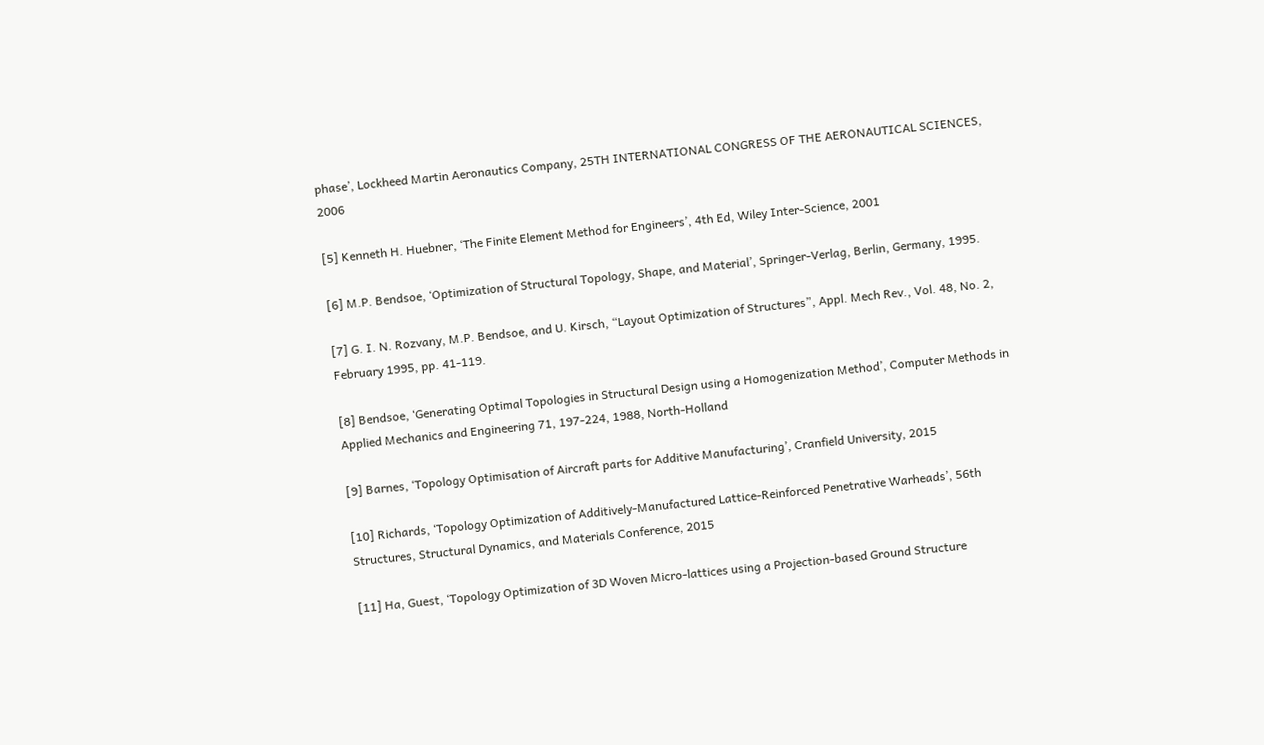phase’, Lockheed Martin Aeronautics Company, 25TH INTERNATIONAL CONGRESS OF THE AERONAUTICAL SCIENCES, 2006

[5] Kenneth H. Huebner, ‘The Finite Element Method for Engineers’, 4th Ed, Wiley Inter-Science, 2001

[6] M.P. Bendsoe, ‘Optimization of Structural Topology, Shape, and Material’, Springer-Verlag, Berlin, Germany, 1995.

[7] G. I. N. Rozvany, M.P. Bendsoe, and U. Kirsch, “Layout Optimization of Structures”, Appl. Mech Rev., Vol. 48, No. 2, February 1995, pp. 41-119.

[8] Bendsoe, ‘Generating Optimal Topologies in Structural Design using a Homogenization Method’, Computer Methods in Applied Mechanics and Engineering 71, 197-224, 1988, North-Holland

[9] Barnes, ‘Topology Optimisation of Aircraft parts for Additive Manufacturing’, Cranfield University, 2015

[10] Richards, ‘Topology Optimization of Additively-Manufactured Lattice-Reinforced Penetrative Warheads’, 56th Structures, Structural Dynamics, and Materials Conference, 2015

[11] Ha, Guest, ‘Topology Optimization of 3D Woven Micro-lattices using a Projection-based Ground Structure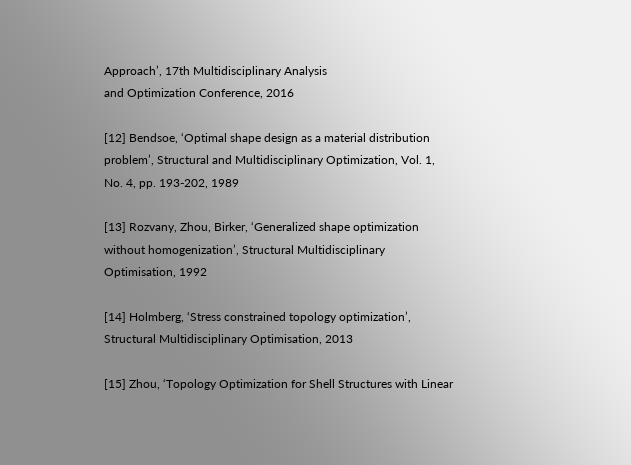Approach’, 17th Multidisciplinary Analysis
and Optimization Conference, 2016

[12] Bendsoe, ‘Optimal shape design as a material distribution problem’, Structural and Multidisciplinary Optimization, Vol. 1, No. 4, pp. 193-202, 1989

[13] Rozvany, Zhou, Birker, ‘Generalized shape optimization without homogenization’, Structural Multidisciplinary Optimisation, 1992

[14] Holmberg, ‘Stress constrained topology optimization’, Structural Multidisciplinary Optimisation, 2013

[15] Zhou, ‘Topology Optimization for Shell Structures with Linear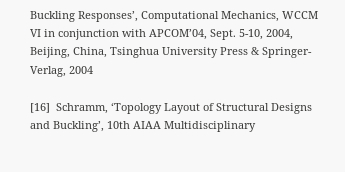Buckling Responses’, Computational Mechanics, WCCM VI in conjunction with APCOM’04, Sept. 5-10, 2004, Beijing, China, Tsinghua University Press & Springer-Verlag, 2004

[16]  Schramm, ‘Topology Layout of Structural Designs and Buckling’, 10th AIAA Multidisciplinary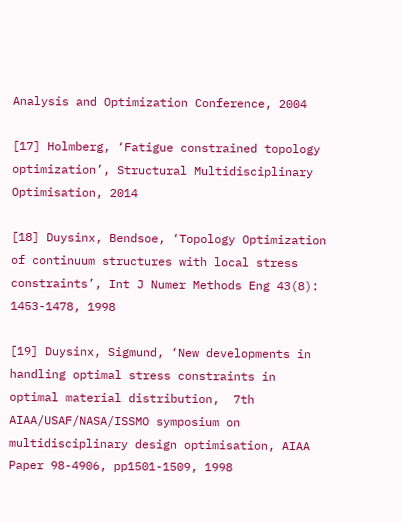Analysis and Optimization Conference, 2004

[17] Holmberg, ‘Fatigue constrained topology optimization’, Structural Multidisciplinary Optimisation, 2014

[18] Duysinx, Bendsoe, ‘Topology Optimization of continuum structures with local stress constraints’, Int J Numer Methods Eng 43(8): 1453-1478, 1998

[19] Duysinx, Sigmund, ‘New developments in handling optimal stress constraints in optimal material distribution,  7th AIAA/USAF/NASA/ISSMO symposium on multidisciplinary design optimisation, AIAA Paper 98-4906, pp1501-1509, 1998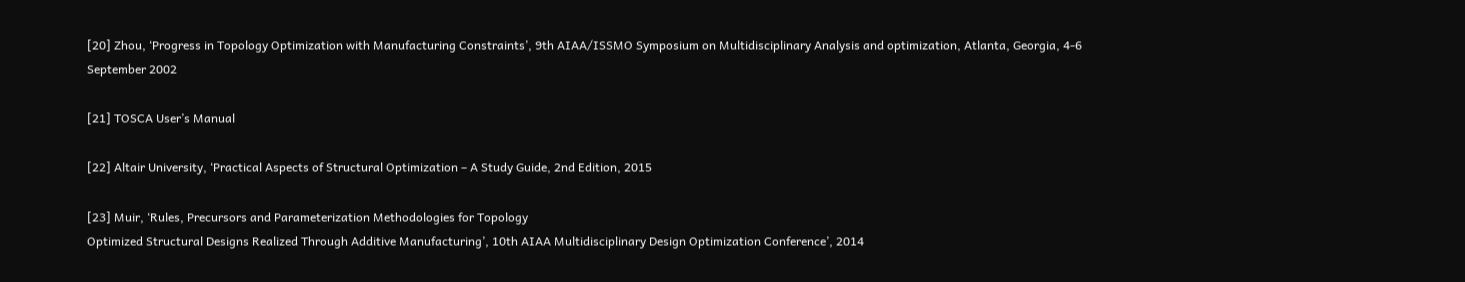[20] Zhou, ‘Progress in Topology Optimization with Manufacturing Constraints’, 9th AIAA/ISSMO Symposium on Multidisciplinary Analysis and optimization, Atlanta, Georgia, 4-6 September 2002

[21] TOSCA User’s Manual

[22] Altair University, ‘Practical Aspects of Structural Optimization – A Study Guide, 2nd Edition, 2015

[23] Muir, ‘Rules, Precursors and Parameterization Methodologies for Topology
Optimized Structural Designs Realized Through Additive Manufacturing’, 10th AIAA Multidisciplinary Design Optimization Conference’, 2014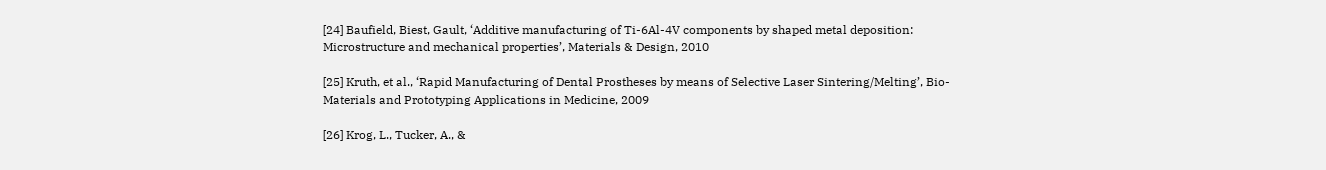[24] Baufield, Biest, Gault, ‘Additive manufacturing of Ti-6Al-4V components by shaped metal deposition: Microstructure and mechanical properties’, Materials & Design, 2010

[25] Kruth, et al., ‘Rapid Manufacturing of Dental Prostheses by means of Selective Laser Sintering/Melting’, Bio-Materials and Prototyping Applications in Medicine, 2009

[26] Krog, L., Tucker, A., &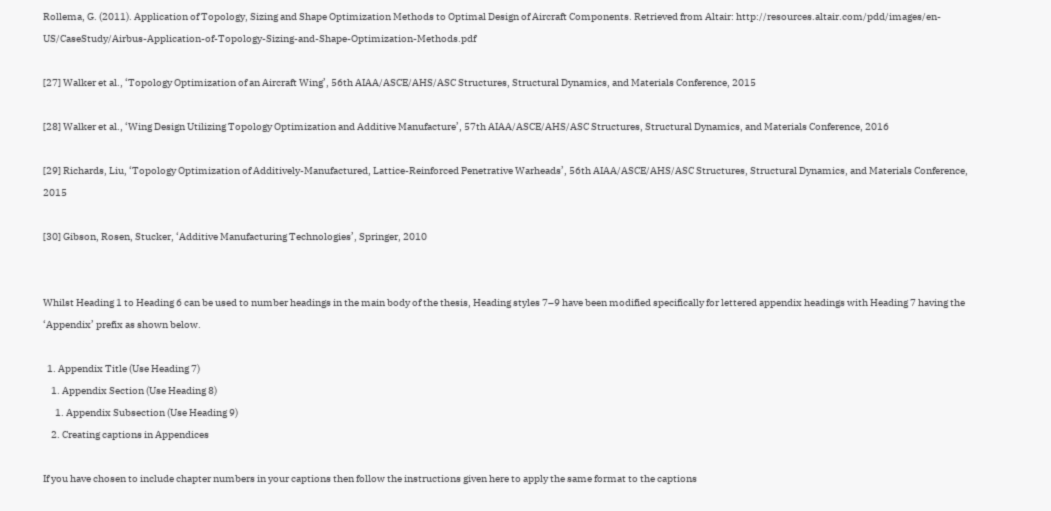Rollema, G. (2011). Application of Topology, Sizing and Shape Optimization Methods to Optimal Design of Aircraft Components. Retrieved from Altair: http://resources.altair.com/pdd/images/en-US/CaseStudy/Airbus-Application-of-Topology-Sizing-and-Shape-Optimization-Methods.pdf

[27] Walker et al., ‘Topology Optimization of an Aircraft Wing’, 56th AIAA/ASCE/AHS/ASC Structures, Structural Dynamics, and Materials Conference, 2015

[28] Walker et al., ‘Wing Design Utilizing Topology Optimization and Additive Manufacture’, 57th AIAA/ASCE/AHS/ASC Structures, Structural Dynamics, and Materials Conference, 2016

[29] Richards, Liu, ‘Topology Optimization of Additively-Manufactured, Lattice-Reinforced Penetrative Warheads’, 56th AIAA/ASCE/AHS/ASC Structures, Structural Dynamics, and Materials Conference, 2015

[30] Gibson, Rosen, Stucker, ‘Additive Manufacturing Technologies’, Springer, 2010


Whilst Heading 1 to Heading 6 can be used to number headings in the main body of the thesis, Heading styles 7–9 have been modified specifically for lettered appendix headings with Heading 7 having the ‘Appendix’ prefix as shown below.

  1. Appendix Title (Use Heading 7)
    1. Appendix Section (Use Heading 8)
      1. Appendix Subsection (Use Heading 9)
    2. Creating captions in Appendices

If you have chosen to include chapter numbers in your captions then follow the instructions given here to apply the same format to the captions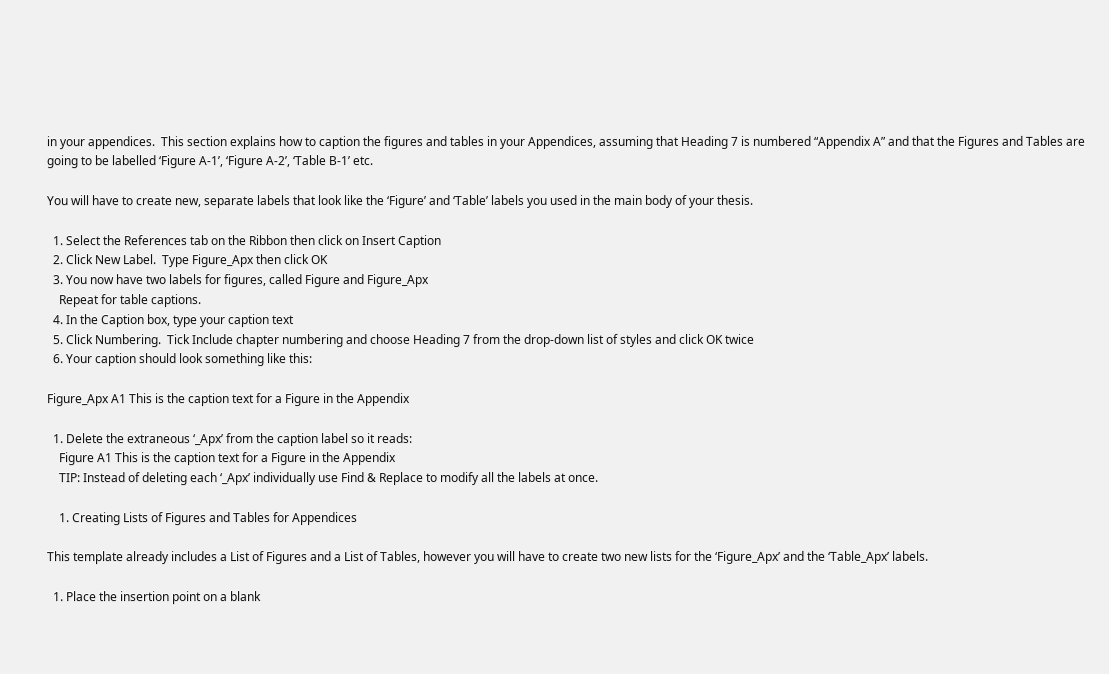in your appendices.  This section explains how to caption the figures and tables in your Appendices, assuming that Heading 7 is numbered “Appendix A” and that the Figures and Tables are going to be labelled ‘Figure A-1’, ‘Figure A-2’, ‘Table B-1’ etc.

You will have to create new, separate labels that look like the ‘Figure’ and ‘Table’ labels you used in the main body of your thesis.

  1. Select the References tab on the Ribbon then click on Insert Caption
  2. Click New Label.  Type Figure_Apx then click OK
  3. You now have two labels for figures, called Figure and Figure_Apx
    Repeat for table captions.
  4. In the Caption box, type your caption text
  5. Click Numbering.  Tick Include chapter numbering and choose Heading 7 from the drop-down list of styles and click OK twice
  6. Your caption should look something like this:

Figure_Apx A1 This is the caption text for a Figure in the Appendix

  1. Delete the extraneous ‘_Apx’ from the caption label so it reads:
    Figure A1 This is the caption text for a Figure in the Appendix
    TIP: Instead of deleting each ‘_Apx’ individually use Find & Replace to modify all the labels at once.

    1. Creating Lists of Figures and Tables for Appendices

This template already includes a List of Figures and a List of Tables, however you will have to create two new lists for the ‘Figure_Apx’ and the ‘Table_Apx’ labels.

  1. Place the insertion point on a blank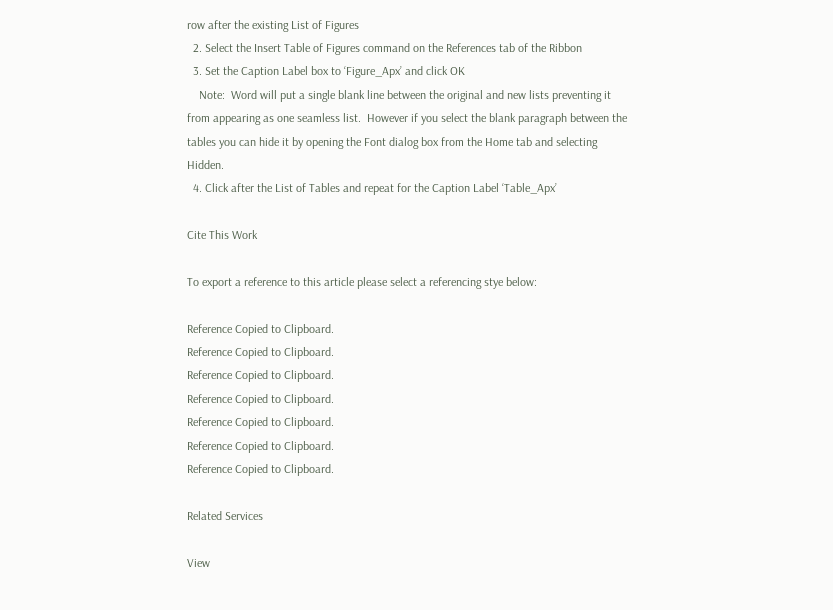row after the existing List of Figures
  2. Select the Insert Table of Figures command on the References tab of the Ribbon
  3. Set the Caption Label box to ‘Figure_Apx’ and click OK
    Note:  Word will put a single blank line between the original and new lists preventing it from appearing as one seamless list.  However if you select the blank paragraph between the tables you can hide it by opening the Font dialog box from the Home tab and selecting Hidden.
  4. Click after the List of Tables and repeat for the Caption Label ‘Table_Apx’

Cite This Work

To export a reference to this article please select a referencing stye below:

Reference Copied to Clipboard.
Reference Copied to Clipboard.
Reference Copied to Clipboard.
Reference Copied to Clipboard.
Reference Copied to Clipboard.
Reference Copied to Clipboard.
Reference Copied to Clipboard.

Related Services

View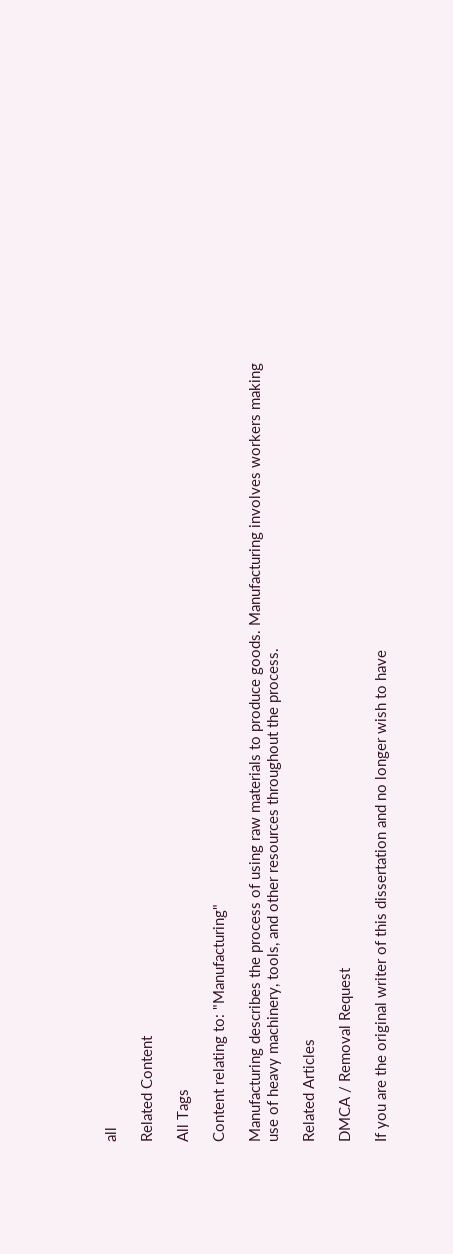all

Related Content

All Tags

Content relating to: "Manufacturing"

Manufacturing describes the process of using raw materials to produce goods. Manufacturing involves workers making use of heavy machinery, tools, and other resources throughout the process.

Related Articles

DMCA / Removal Request

If you are the original writer of this dissertation and no longer wish to have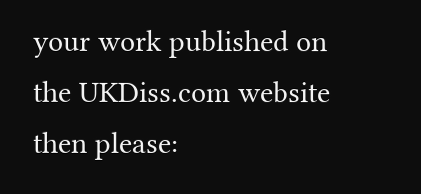your work published on the UKDiss.com website then please: